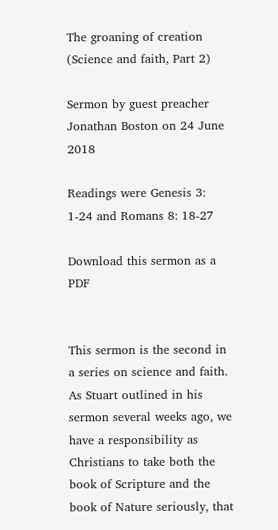The groaning of creation (Science and faith, Part 2)

Sermon by guest preacher Jonathan Boston on 24 June 2018

Readings were Genesis 3: 1-24 and Romans 8: 18-27

Download this sermon as a PDF


This sermon is the second in a series on science and faith. As Stuart outlined in his sermon several weeks ago, we have a responsibility as Christians to take both the book of Scripture and the book of Nature seriously, that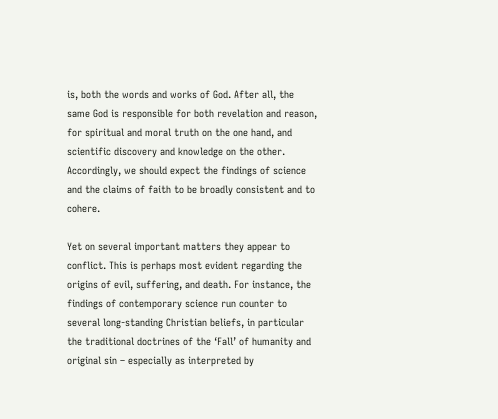is, both the words and works of God. After all, the same God is responsible for both revelation and reason, for spiritual and moral truth on the one hand, and scientific discovery and knowledge on the other. Accordingly, we should expect the findings of science and the claims of faith to be broadly consistent and to cohere.

Yet on several important matters they appear to conflict. This is perhaps most evident regarding the origins of evil, suffering, and death. For instance, the findings of contemporary science run counter to several long-standing Christian beliefs, in particular the traditional doctrines of the ‘Fall’ of humanity and original sin – especially as interpreted by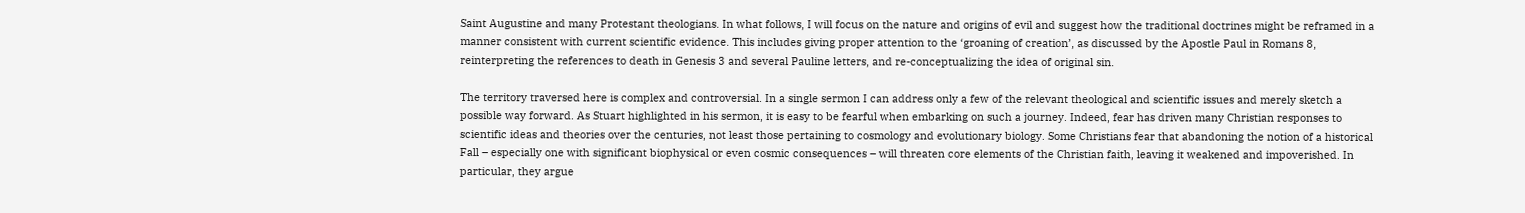Saint Augustine and many Protestant theologians. In what follows, I will focus on the nature and origins of evil and suggest how the traditional doctrines might be reframed in a manner consistent with current scientific evidence. This includes giving proper attention to the ‘groaning of creation’, as discussed by the Apostle Paul in Romans 8, reinterpreting the references to death in Genesis 3 and several Pauline letters, and re-conceptualizing the idea of original sin.

The territory traversed here is complex and controversial. In a single sermon I can address only a few of the relevant theological and scientific issues and merely sketch a possible way forward. As Stuart highlighted in his sermon, it is easy to be fearful when embarking on such a journey. Indeed, fear has driven many Christian responses to scientific ideas and theories over the centuries, not least those pertaining to cosmology and evolutionary biology. Some Christians fear that abandoning the notion of a historical Fall – especially one with significant biophysical or even cosmic consequences – will threaten core elements of the Christian faith, leaving it weakened and impoverished. In particular, they argue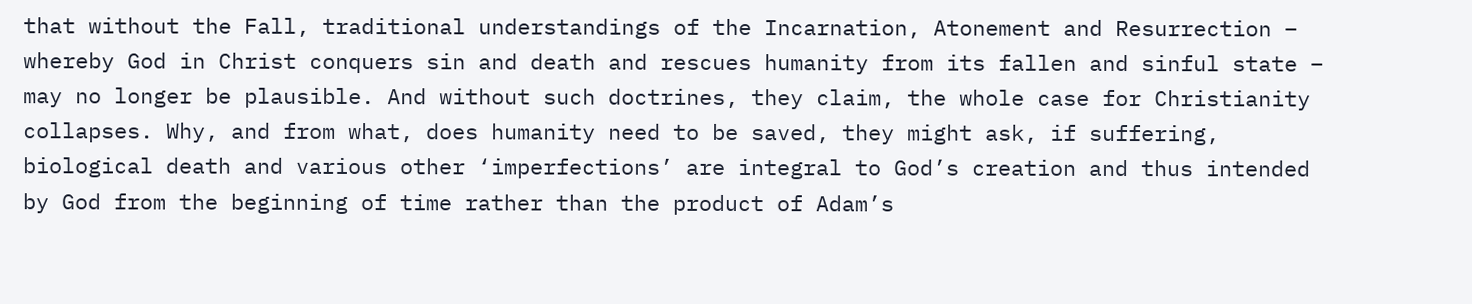that without the Fall, traditional understandings of the Incarnation, Atonement and Resurrection – whereby God in Christ conquers sin and death and rescues humanity from its fallen and sinful state – may no longer be plausible. And without such doctrines, they claim, the whole case for Christianity collapses. Why, and from what, does humanity need to be saved, they might ask, if suffering, biological death and various other ‘imperfections’ are integral to God’s creation and thus intended by God from the beginning of time rather than the product of Adam’s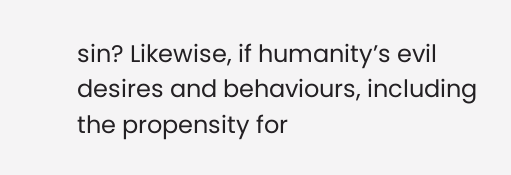sin? Likewise, if humanity’s evil desires and behaviours, including the propensity for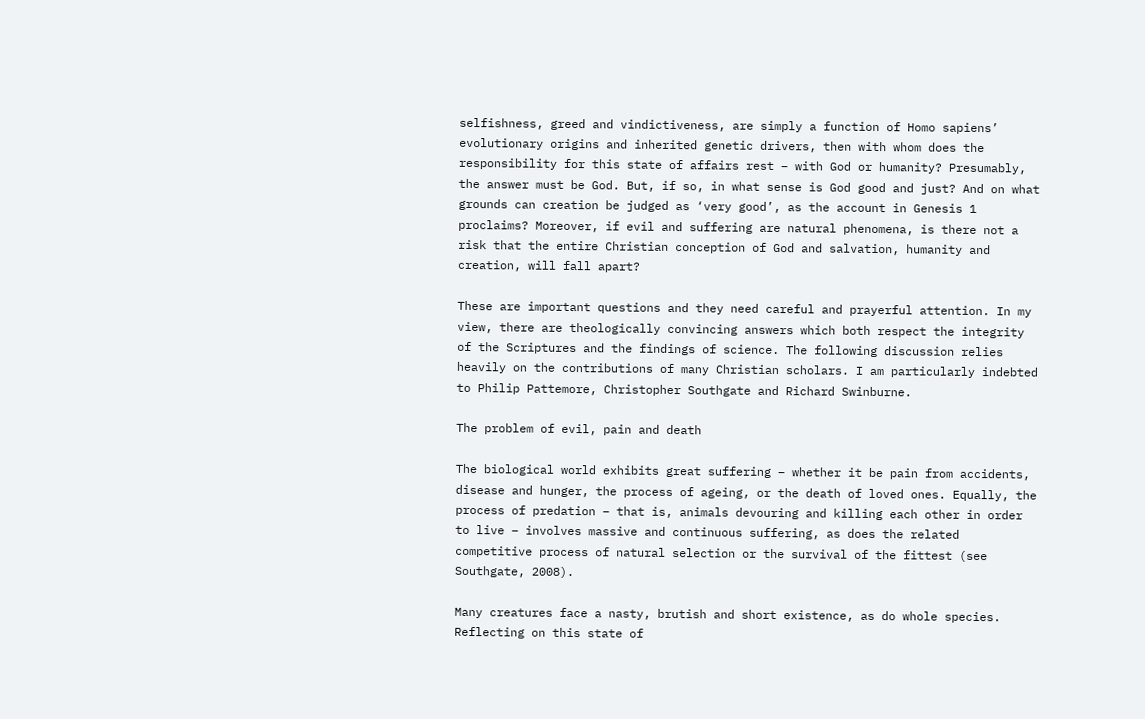selfishness, greed and vindictiveness, are simply a function of Homo sapiens’ evolutionary origins and inherited genetic drivers, then with whom does the responsibility for this state of affairs rest – with God or humanity? Presumably, the answer must be God. But, if so, in what sense is God good and just? And on what grounds can creation be judged as ‘very good’, as the account in Genesis 1 proclaims? Moreover, if evil and suffering are natural phenomena, is there not a risk that the entire Christian conception of God and salvation, humanity and creation, will fall apart?

These are important questions and they need careful and prayerful attention. In my view, there are theologically convincing answers which both respect the integrity of the Scriptures and the findings of science. The following discussion relies heavily on the contributions of many Christian scholars. I am particularly indebted to Philip Pattemore, Christopher Southgate and Richard Swinburne.

The problem of evil, pain and death

The biological world exhibits great suffering – whether it be pain from accidents, disease and hunger, the process of ageing, or the death of loved ones. Equally, the process of predation – that is, animals devouring and killing each other in order to live – involves massive and continuous suffering, as does the related competitive process of natural selection or the survival of the fittest (see Southgate, 2008).

Many creatures face a nasty, brutish and short existence, as do whole species. Reflecting on this state of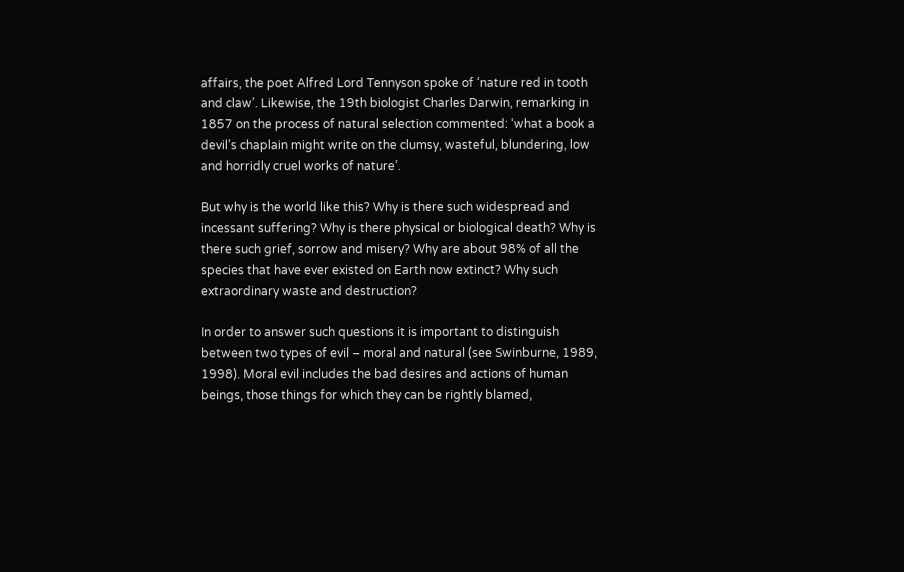affairs, the poet Alfred Lord Tennyson spoke of ‘nature red in tooth and claw’. Likewise, the 19th biologist Charles Darwin, remarking in 1857 on the process of natural selection commented: ‘what a book a devil’s chaplain might write on the clumsy, wasteful, blundering, low and horridly cruel works of nature’.

But why is the world like this? Why is there such widespread and incessant suffering? Why is there physical or biological death? Why is there such grief, sorrow and misery? Why are about 98% of all the species that have ever existed on Earth now extinct? Why such extraordinary waste and destruction?

In order to answer such questions it is important to distinguish between two types of evil – moral and natural (see Swinburne, 1989, 1998). Moral evil includes the bad desires and actions of human beings, those things for which they can be rightly blamed,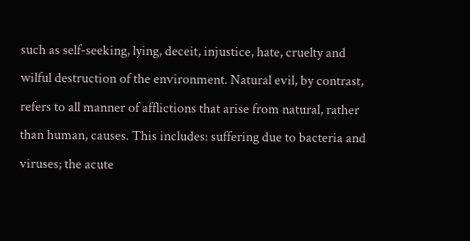such as self-seeking, lying, deceit, injustice, hate, cruelty and wilful destruction of the environment. Natural evil, by contrast, refers to all manner of afflictions that arise from natural, rather than human, causes. This includes: suffering due to bacteria and viruses; the acute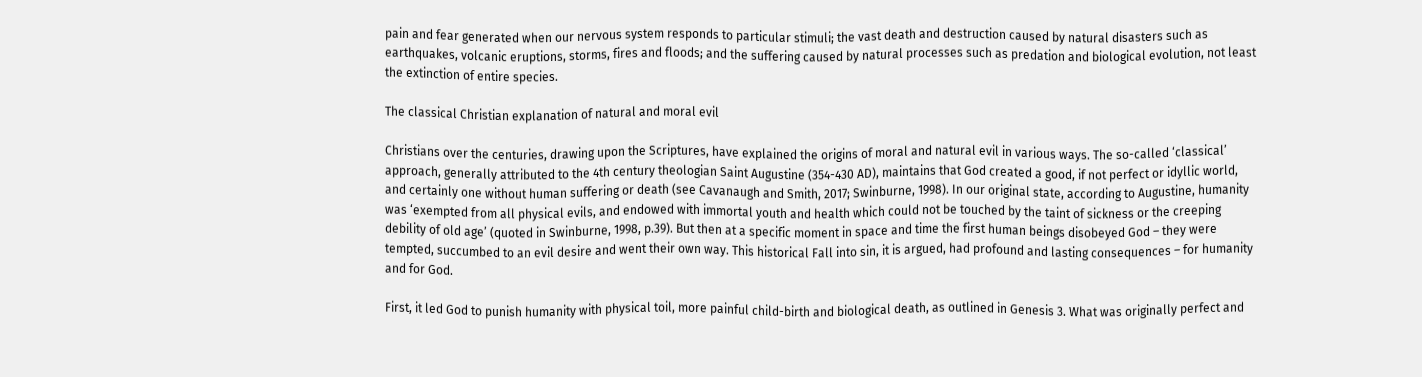pain and fear generated when our nervous system responds to particular stimuli; the vast death and destruction caused by natural disasters such as earthquakes, volcanic eruptions, storms, fires and floods; and the suffering caused by natural processes such as predation and biological evolution, not least the extinction of entire species.

The classical Christian explanation of natural and moral evil

Christians over the centuries, drawing upon the Scriptures, have explained the origins of moral and natural evil in various ways. The so-called ‘classical’ approach, generally attributed to the 4th century theologian Saint Augustine (354-430 AD), maintains that God created a good, if not perfect or idyllic world, and certainly one without human suffering or death (see Cavanaugh and Smith, 2017; Swinburne, 1998). In our original state, according to Augustine, humanity was ‘exempted from all physical evils, and endowed with immortal youth and health which could not be touched by the taint of sickness or the creeping debility of old age’ (quoted in Swinburne, 1998, p.39). But then at a specific moment in space and time the first human beings disobeyed God – they were tempted, succumbed to an evil desire and went their own way. This historical Fall into sin, it is argued, had profound and lasting consequences – for humanity and for God.

First, it led God to punish humanity with physical toil, more painful child-birth and biological death, as outlined in Genesis 3. What was originally perfect and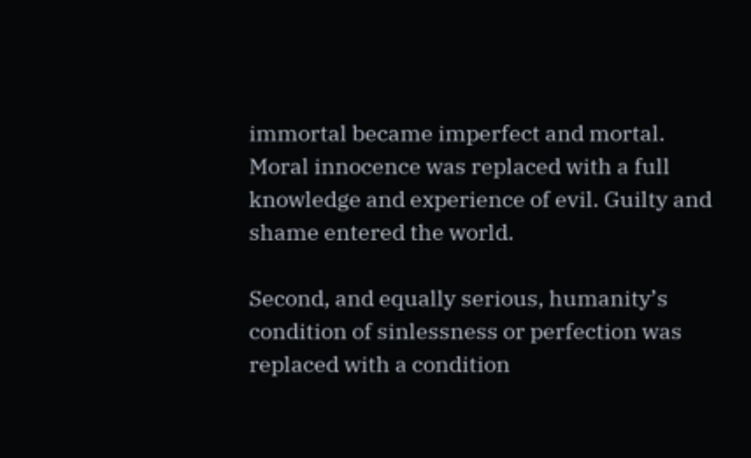immortal became imperfect and mortal. Moral innocence was replaced with a full knowledge and experience of evil. Guilty and shame entered the world.

Second, and equally serious, humanity’s condition of sinlessness or perfection was replaced with a condition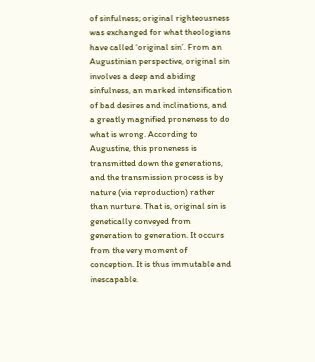of sinfulness; original righteousness was exchanged for what theologians have called ‘original sin’. From an Augustinian perspective, original sin involves a deep and abiding sinfulness, an marked intensification of bad desires and inclinations, and a greatly magnified proneness to do what is wrong. According to Augustine, this proneness is transmitted down the generations, and the transmission process is by nature (via reproduction) rather than nurture. That is, original sin is genetically conveyed from generation to generation. It occurs from the very moment of conception. It is thus immutable and inescapable.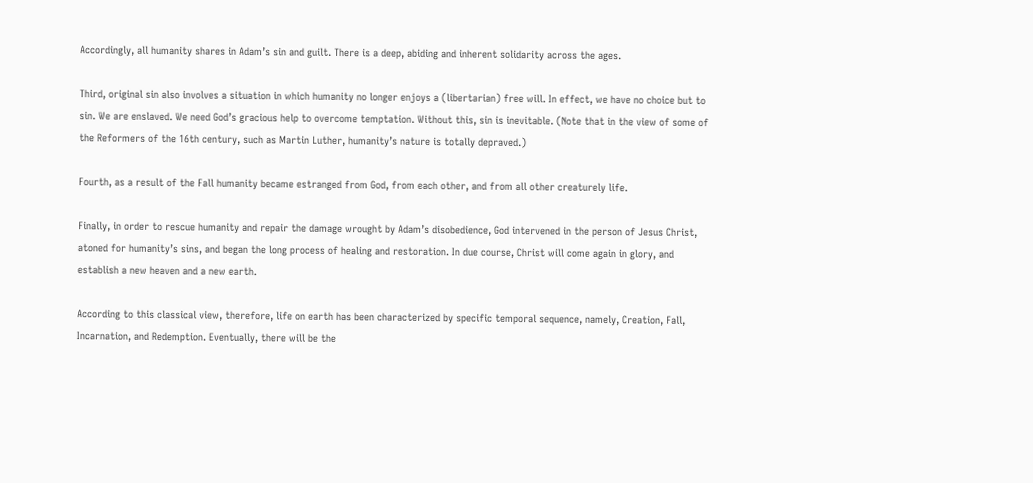Accordingly, all humanity shares in Adam’s sin and guilt. There is a deep, abiding and inherent solidarity across the ages.

Third, original sin also involves a situation in which humanity no longer enjoys a (libertarian) free will. In effect, we have no choice but to sin. We are enslaved. We need God’s gracious help to overcome temptation. Without this, sin is inevitable. (Note that in the view of some of the Reformers of the 16th century, such as Martin Luther, humanity’s nature is totally depraved.)

Fourth, as a result of the Fall humanity became estranged from God, from each other, and from all other creaturely life.

Finally, in order to rescue humanity and repair the damage wrought by Adam’s disobedience, God intervened in the person of Jesus Christ, atoned for humanity’s sins, and began the long process of healing and restoration. In due course, Christ will come again in glory, and establish a new heaven and a new earth.

According to this classical view, therefore, life on earth has been characterized by specific temporal sequence, namely, Creation, Fall, Incarnation, and Redemption. Eventually, there will be the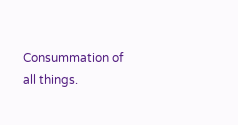Consummation of all things.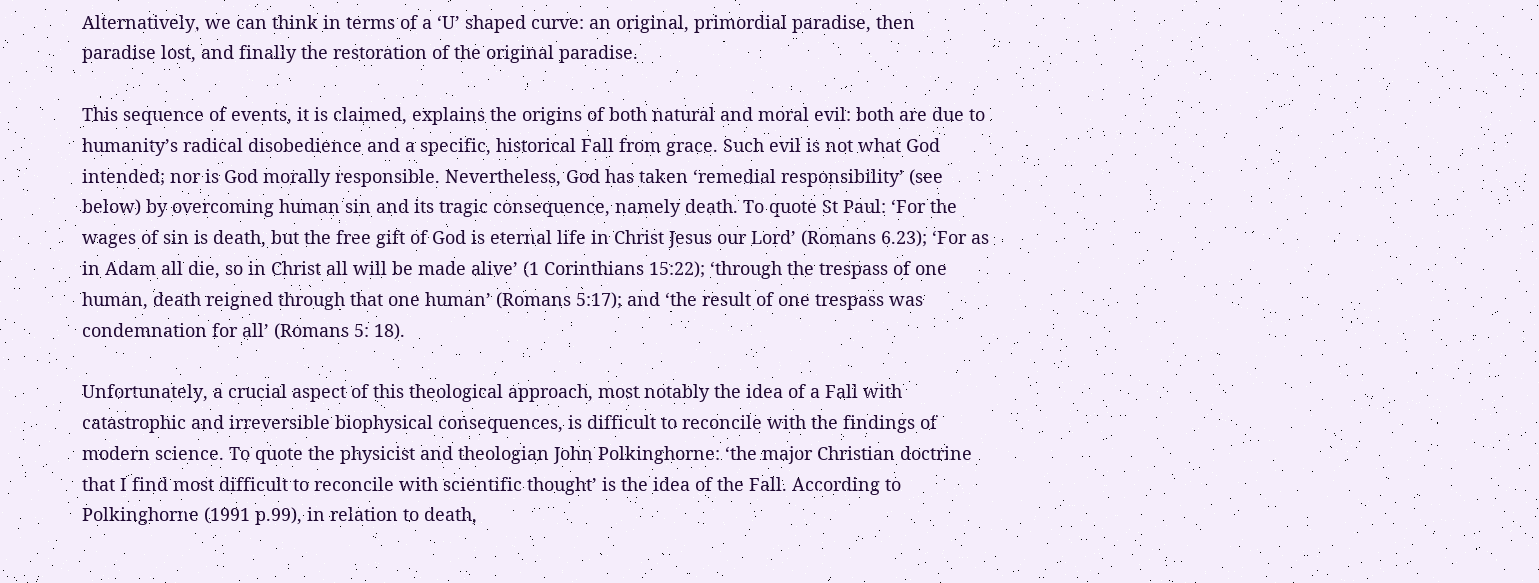Alternatively, we can think in terms of a ‘U’ shaped curve: an original, primordial paradise, then paradise lost, and finally the restoration of the original paradise.

This sequence of events, it is claimed, explains the origins of both natural and moral evil: both are due to humanity’s radical disobedience and a specific, historical Fall from grace. Such evil is not what God intended; nor is God morally responsible. Nevertheless, God has taken ‘remedial responsibility’ (see below) by overcoming human sin and its tragic consequence, namely death. To quote St Paul: ‘For the wages of sin is death, but the free gift of God is eternal life in Christ Jesus our Lord’ (Romans 6.23); ‘For as in Adam all die, so in Christ all will be made alive’ (1 Corinthians 15:22); ‘through the trespass of one human, death reigned through that one human’ (Romans 5:17); and ‘the result of one trespass was condemnation for all’ (Romans 5: 18).

Unfortunately, a crucial aspect of this theological approach, most notably the idea of a Fall with catastrophic and irreversible biophysical consequences, is difficult to reconcile with the findings of modern science. To quote the physicist and theologian John Polkinghorne: ‘the major Christian doctrine that I find most difficult to reconcile with scientific thought’ is the idea of the Fall. According to Polkinghorne (1991 p.99), in relation to death,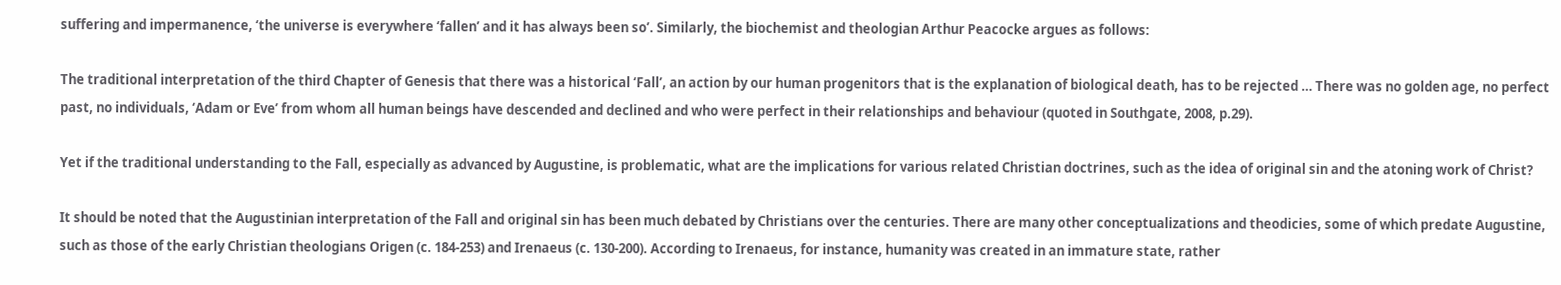suffering and impermanence, ‘the universe is everywhere ‘fallen’ and it has always been so’. Similarly, the biochemist and theologian Arthur Peacocke argues as follows:

The traditional interpretation of the third Chapter of Genesis that there was a historical ‘Fall’, an action by our human progenitors that is the explanation of biological death, has to be rejected … There was no golden age, no perfect past, no individuals, ‘Adam or Eve’ from whom all human beings have descended and declined and who were perfect in their relationships and behaviour (quoted in Southgate, 2008, p.29).

Yet if the traditional understanding to the Fall, especially as advanced by Augustine, is problematic, what are the implications for various related Christian doctrines, such as the idea of original sin and the atoning work of Christ?

It should be noted that the Augustinian interpretation of the Fall and original sin has been much debated by Christians over the centuries. There are many other conceptualizations and theodicies, some of which predate Augustine, such as those of the early Christian theologians Origen (c. 184-253) and Irenaeus (c. 130-200). According to Irenaeus, for instance, humanity was created in an immature state, rather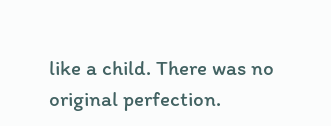like a child. There was no original perfection.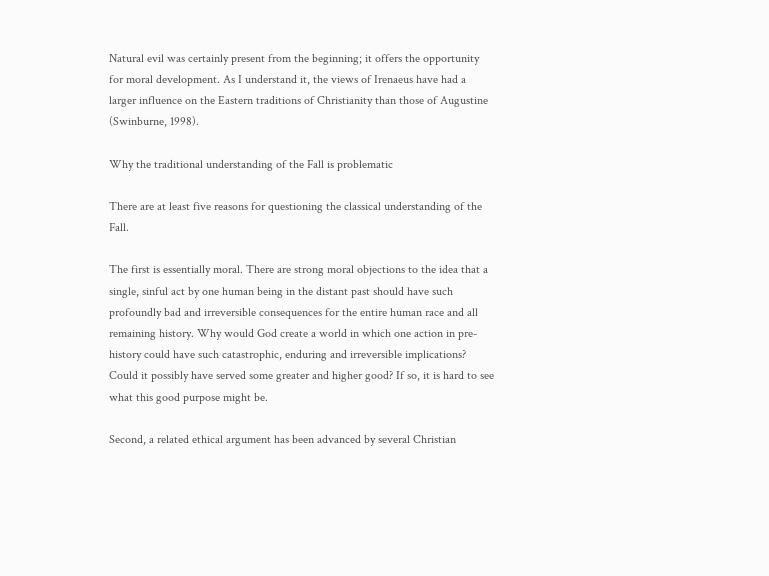Natural evil was certainly present from the beginning; it offers the opportunity for moral development. As I understand it, the views of Irenaeus have had a larger influence on the Eastern traditions of Christianity than those of Augustine (Swinburne, 1998).

Why the traditional understanding of the Fall is problematic

There are at least five reasons for questioning the classical understanding of the Fall.

The first is essentially moral. There are strong moral objections to the idea that a single, sinful act by one human being in the distant past should have such profoundly bad and irreversible consequences for the entire human race and all remaining history. Why would God create a world in which one action in pre-history could have such catastrophic, enduring and irreversible implications? Could it possibly have served some greater and higher good? If so, it is hard to see what this good purpose might be.

Second, a related ethical argument has been advanced by several Christian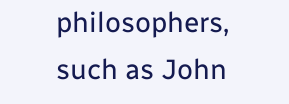philosophers, such as John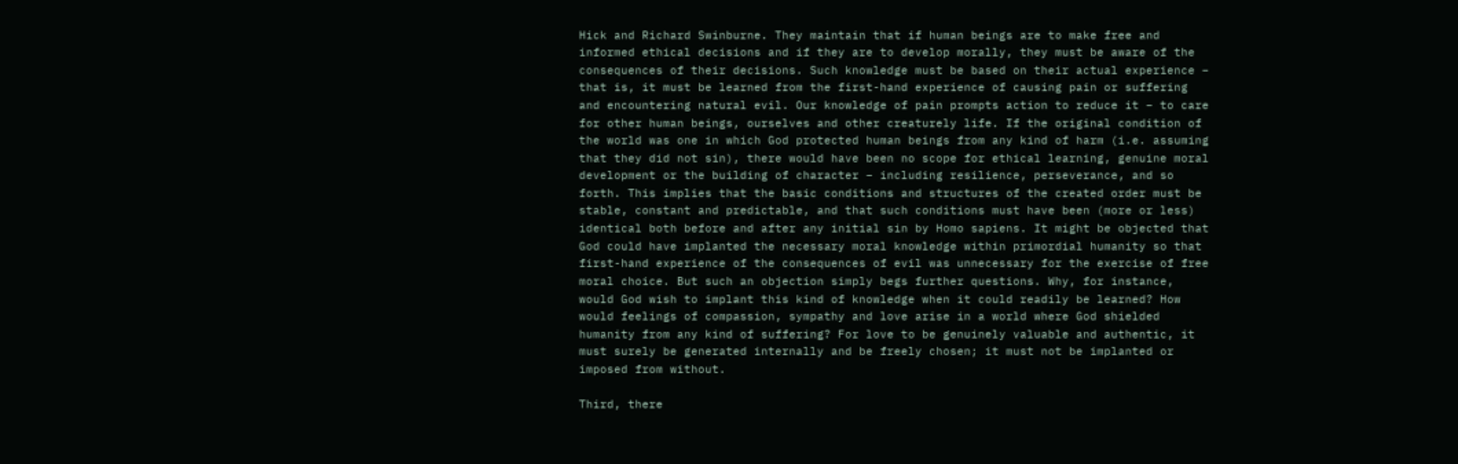Hick and Richard Swinburne. They maintain that if human beings are to make free and informed ethical decisions and if they are to develop morally, they must be aware of the consequences of their decisions. Such knowledge must be based on their actual experience – that is, it must be learned from the first-hand experience of causing pain or suffering and encountering natural evil. Our knowledge of pain prompts action to reduce it – to care for other human beings, ourselves and other creaturely life. If the original condition of the world was one in which God protected human beings from any kind of harm (i.e. assuming that they did not sin), there would have been no scope for ethical learning, genuine moral development or the building of character – including resilience, perseverance, and so forth. This implies that the basic conditions and structures of the created order must be stable, constant and predictable, and that such conditions must have been (more or less) identical both before and after any initial sin by Homo sapiens. It might be objected that God could have implanted the necessary moral knowledge within primordial humanity so that first-hand experience of the consequences of evil was unnecessary for the exercise of free moral choice. But such an objection simply begs further questions. Why, for instance, would God wish to implant this kind of knowledge when it could readily be learned? How would feelings of compassion, sympathy and love arise in a world where God shielded humanity from any kind of suffering? For love to be genuinely valuable and authentic, it must surely be generated internally and be freely chosen; it must not be implanted or imposed from without.

Third, there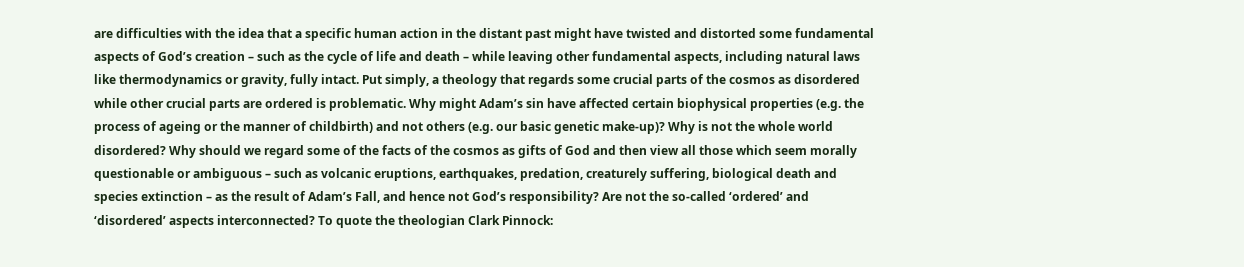are difficulties with the idea that a specific human action in the distant past might have twisted and distorted some fundamental aspects of God’s creation – such as the cycle of life and death – while leaving other fundamental aspects, including natural laws like thermodynamics or gravity, fully intact. Put simply, a theology that regards some crucial parts of the cosmos as disordered while other crucial parts are ordered is problematic. Why might Adam’s sin have affected certain biophysical properties (e.g. the process of ageing or the manner of childbirth) and not others (e.g. our basic genetic make-up)? Why is not the whole world disordered? Why should we regard some of the facts of the cosmos as gifts of God and then view all those which seem morally questionable or ambiguous – such as volcanic eruptions, earthquakes, predation, creaturely suffering, biological death and species extinction – as the result of Adam’s Fall, and hence not God’s responsibility? Are not the so-called ‘ordered’ and ‘disordered’ aspects interconnected? To quote the theologian Clark Pinnock: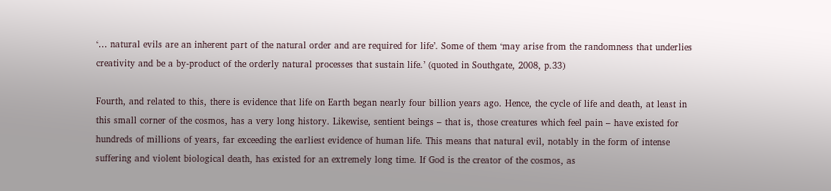‘… natural evils are an inherent part of the natural order and are required for life’. Some of them ‘may arise from the randomness that underlies creativity and be a by-product of the orderly natural processes that sustain life.’ (quoted in Southgate, 2008, p.33)

Fourth, and related to this, there is evidence that life on Earth began nearly four billion years ago. Hence, the cycle of life and death, at least in this small corner of the cosmos, has a very long history. Likewise, sentient beings – that is, those creatures which feel pain – have existed for hundreds of millions of years, far exceeding the earliest evidence of human life. This means that natural evil, notably in the form of intense suffering and violent biological death, has existed for an extremely long time. If God is the creator of the cosmos, as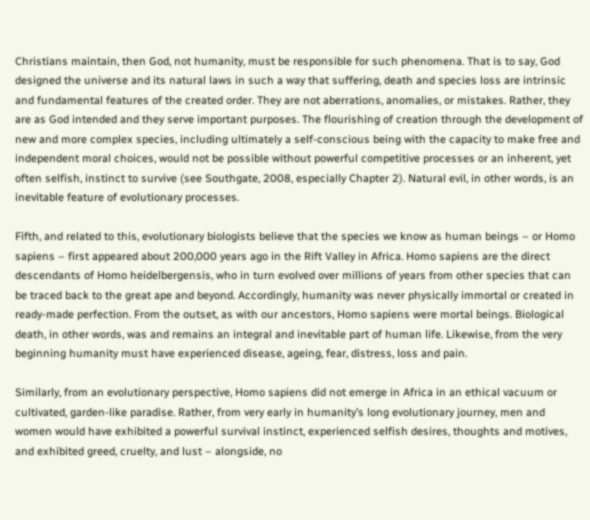Christians maintain, then God, not humanity, must be responsible for such phenomena. That is to say, God designed the universe and its natural laws in such a way that suffering, death and species loss are intrinsic and fundamental features of the created order. They are not aberrations, anomalies, or mistakes. Rather, they are as God intended and they serve important purposes. The flourishing of creation through the development of new and more complex species, including ultimately a self-conscious being with the capacity to make free and independent moral choices, would not be possible without powerful competitive processes or an inherent, yet often selfish, instinct to survive (see Southgate, 2008, especially Chapter 2). Natural evil, in other words, is an inevitable feature of evolutionary processes.

Fifth, and related to this, evolutionary biologists believe that the species we know as human beings – or Homo sapiens – first appeared about 200,000 years ago in the Rift Valley in Africa. Homo sapiens are the direct descendants of Homo heidelbergensis, who in turn evolved over millions of years from other species that can be traced back to the great ape and beyond. Accordingly, humanity was never physically immortal or created in ready-made perfection. From the outset, as with our ancestors, Homo sapiens were mortal beings. Biological death, in other words, was and remains an integral and inevitable part of human life. Likewise, from the very beginning humanity must have experienced disease, ageing, fear, distress, loss and pain.

Similarly, from an evolutionary perspective, Homo sapiens did not emerge in Africa in an ethical vacuum or cultivated, garden-like paradise. Rather, from very early in humanity’s long evolutionary journey, men and women would have exhibited a powerful survival instinct, experienced selfish desires, thoughts and motives, and exhibited greed, cruelty, and lust – alongside, no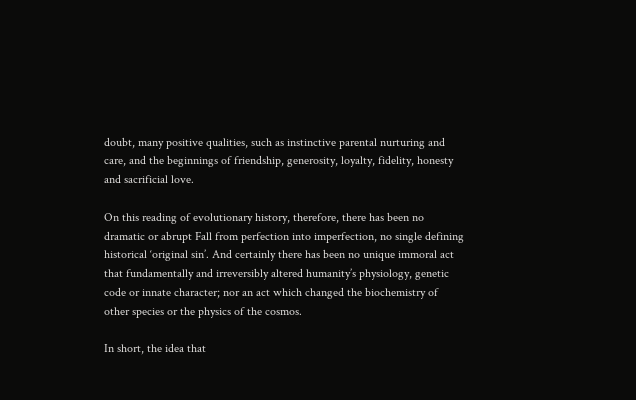doubt, many positive qualities, such as instinctive parental nurturing and care, and the beginnings of friendship, generosity, loyalty, fidelity, honesty and sacrificial love.

On this reading of evolutionary history, therefore, there has been no dramatic or abrupt Fall from perfection into imperfection, no single defining historical ‘original sin’. And certainly there has been no unique immoral act that fundamentally and irreversibly altered humanity’s physiology, genetic code or innate character; nor an act which changed the biochemistry of other species or the physics of the cosmos.

In short, the idea that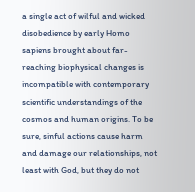a single act of wilful and wicked disobedience by early Homo sapiens brought about far-reaching biophysical changes is incompatible with contemporary scientific understandings of the cosmos and human origins. To be sure, sinful actions cause harm and damage our relationships, not least with God, but they do not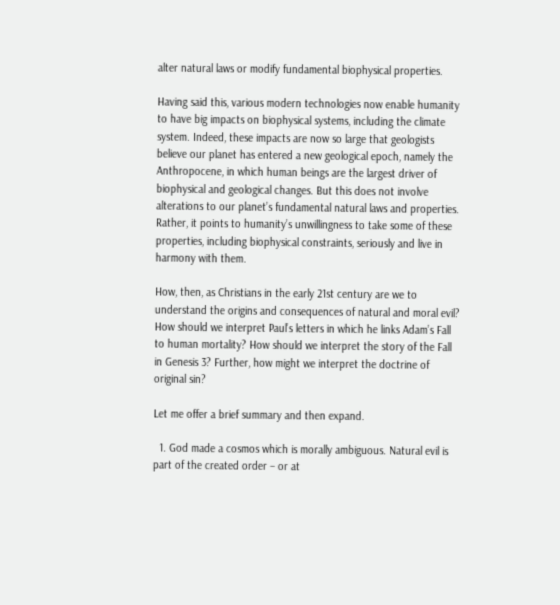alter natural laws or modify fundamental biophysical properties.

Having said this, various modern technologies now enable humanity to have big impacts on biophysical systems, including the climate system. Indeed, these impacts are now so large that geologists believe our planet has entered a new geological epoch, namely the Anthropocene, in which human beings are the largest driver of biophysical and geological changes. But this does not involve alterations to our planet’s fundamental natural laws and properties. Rather, it points to humanity’s unwillingness to take some of these properties, including biophysical constraints, seriously and live in harmony with them.

How, then, as Christians in the early 21st century are we to understand the origins and consequences of natural and moral evil? How should we interpret Paul’s letters in which he links Adam’s Fall to human mortality? How should we interpret the story of the Fall in Genesis 3? Further, how might we interpret the doctrine of original sin?

Let me offer a brief summary and then expand.

  1. God made a cosmos which is morally ambiguous. Natural evil is part of the created order – or at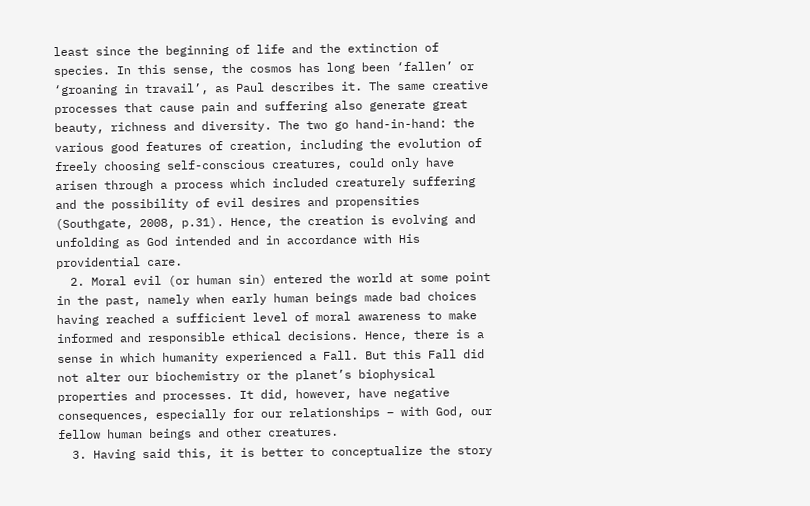least since the beginning of life and the extinction of species. In this sense, the cosmos has long been ‘fallen’ or ‘groaning in travail’, as Paul describes it. The same creative processes that cause pain and suffering also generate great beauty, richness and diversity. The two go hand-in-hand: the various good features of creation, including the evolution of freely choosing self-conscious creatures, could only have arisen through a process which included creaturely suffering and the possibility of evil desires and propensities (Southgate, 2008, p.31). Hence, the creation is evolving and unfolding as God intended and in accordance with His providential care.
  2. Moral evil (or human sin) entered the world at some point in the past, namely when early human beings made bad choices having reached a sufficient level of moral awareness to make informed and responsible ethical decisions. Hence, there is a sense in which humanity experienced a Fall. But this Fall did not alter our biochemistry or the planet’s biophysical properties and processes. It did, however, have negative consequences, especially for our relationships – with God, our fellow human beings and other creatures.
  3. Having said this, it is better to conceptualize the story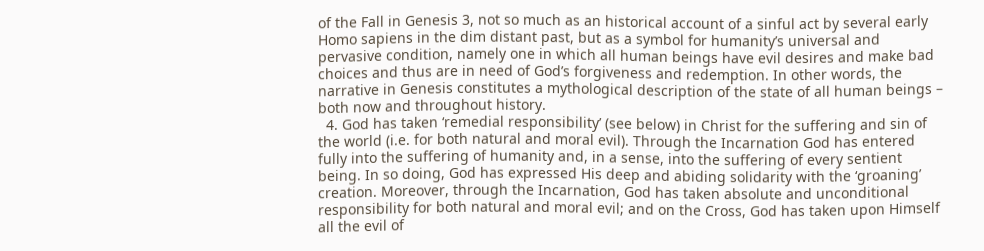of the Fall in Genesis 3, not so much as an historical account of a sinful act by several early Homo sapiens in the dim distant past, but as a symbol for humanity’s universal and pervasive condition, namely one in which all human beings have evil desires and make bad choices and thus are in need of God’s forgiveness and redemption. In other words, the narrative in Genesis constitutes a mythological description of the state of all human beings – both now and throughout history.
  4. God has taken ‘remedial responsibility’ (see below) in Christ for the suffering and sin of the world (i.e. for both natural and moral evil). Through the Incarnation God has entered fully into the suffering of humanity and, in a sense, into the suffering of every sentient being. In so doing, God has expressed His deep and abiding solidarity with the ‘groaning’ creation. Moreover, through the Incarnation, God has taken absolute and unconditional responsibility for both natural and moral evil; and on the Cross, God has taken upon Himself all the evil of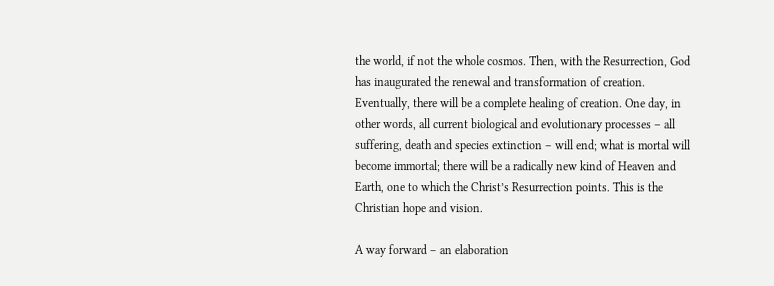the world, if not the whole cosmos. Then, with the Resurrection, God has inaugurated the renewal and transformation of creation. Eventually, there will be a complete healing of creation. One day, in other words, all current biological and evolutionary processes – all suffering, death and species extinction – will end; what is mortal will become immortal; there will be a radically new kind of Heaven and Earth, one to which the Christ’s Resurrection points. This is the Christian hope and vision.

A way forward – an elaboration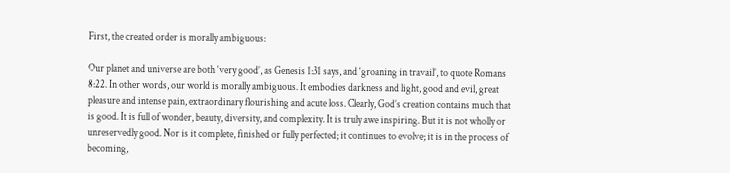First, the created order is morally ambiguous:

Our planet and universe are both ‘very good’, as Genesis 1:31 says, and ‘groaning in travail’, to quote Romans 8:22. In other words, our world is morally ambiguous. It embodies darkness and light, good and evil, great pleasure and intense pain, extraordinary flourishing and acute loss. Clearly, God’s creation contains much that is good. It is full of wonder, beauty, diversity, and complexity. It is truly awe inspiring. But it is not wholly or unreservedly good. Nor is it complete, finished or fully perfected; it continues to evolve; it is in the process of becoming,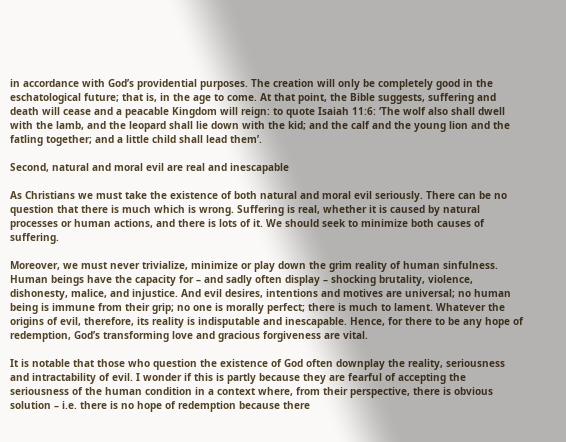in accordance with God’s providential purposes. The creation will only be completely good in the eschatological future; that is, in the age to come. At that point, the Bible suggests, suffering and death will cease and a peacable Kingdom will reign: to quote Isaiah 11:6: ‘The wolf also shall dwell with the lamb, and the leopard shall lie down with the kid; and the calf and the young lion and the fatling together; and a little child shall lead them’.

Second, natural and moral evil are real and inescapable

As Christians we must take the existence of both natural and moral evil seriously. There can be no question that there is much which is wrong. Suffering is real, whether it is caused by natural processes or human actions, and there is lots of it. We should seek to minimize both causes of suffering.

Moreover, we must never trivialize, minimize or play down the grim reality of human sinfulness. Human beings have the capacity for – and sadly often display – shocking brutality, violence, dishonesty, malice, and injustice. And evil desires, intentions and motives are universal; no human being is immune from their grip; no one is morally perfect; there is much to lament. Whatever the origins of evil, therefore, its reality is indisputable and inescapable. Hence, for there to be any hope of redemption, God’s transforming love and gracious forgiveness are vital.

It is notable that those who question the existence of God often downplay the reality, seriousness and intractability of evil. I wonder if this is partly because they are fearful of accepting the seriousness of the human condition in a context where, from their perspective, there is obvious solution – i.e. there is no hope of redemption because there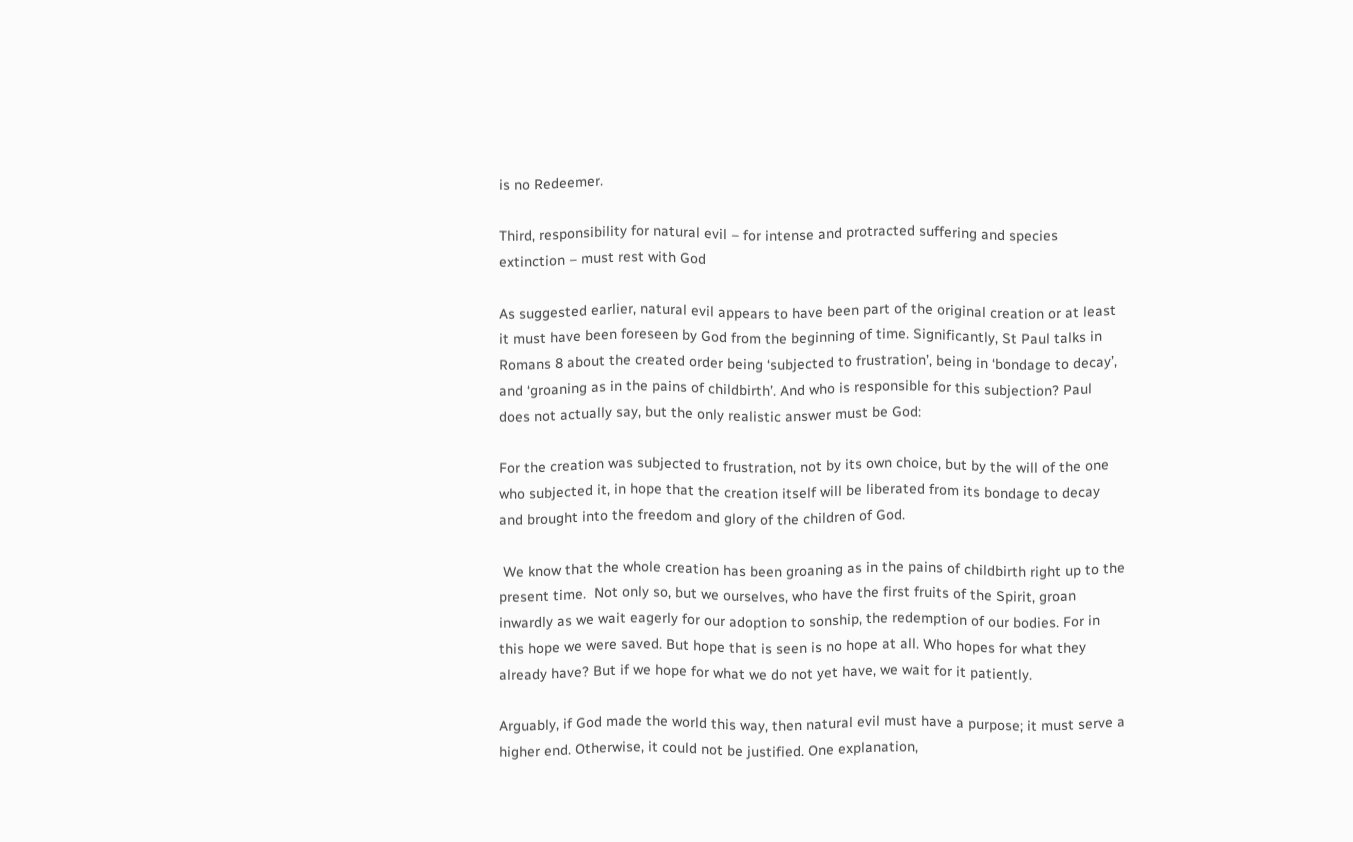is no Redeemer.

Third, responsibility for natural evil – for intense and protracted suffering and species extinction – must rest with God

As suggested earlier, natural evil appears to have been part of the original creation or at least it must have been foreseen by God from the beginning of time. Significantly, St Paul talks in Romans 8 about the created order being ‘subjected to frustration’, being in ‘bondage to decay’, and ‘groaning as in the pains of childbirth’. And who is responsible for this subjection? Paul does not actually say, but the only realistic answer must be God:

For the creation was subjected to frustration, not by its own choice, but by the will of the one who subjected it, in hope that the creation itself will be liberated from its bondage to decay and brought into the freedom and glory of the children of God.

 We know that the whole creation has been groaning as in the pains of childbirth right up to the present time.  Not only so, but we ourselves, who have the first fruits of the Spirit, groan inwardly as we wait eagerly for our adoption to sonship, the redemption of our bodies. For in this hope we were saved. But hope that is seen is no hope at all. Who hopes for what they already have? But if we hope for what we do not yet have, we wait for it patiently.

Arguably, if God made the world this way, then natural evil must have a purpose; it must serve a higher end. Otherwise, it could not be justified. One explanation,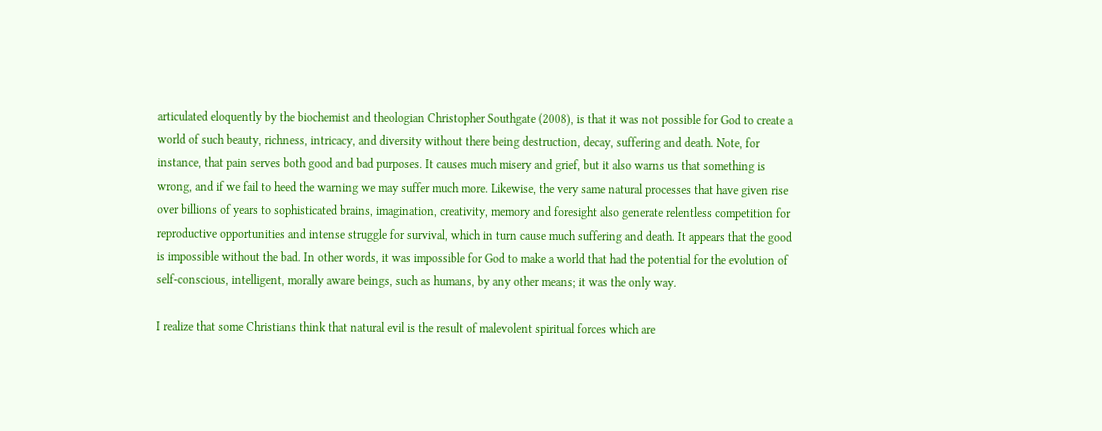articulated eloquently by the biochemist and theologian Christopher Southgate (2008), is that it was not possible for God to create a world of such beauty, richness, intricacy, and diversity without there being destruction, decay, suffering and death. Note, for instance, that pain serves both good and bad purposes. It causes much misery and grief, but it also warns us that something is wrong, and if we fail to heed the warning we may suffer much more. Likewise, the very same natural processes that have given rise over billions of years to sophisticated brains, imagination, creativity, memory and foresight also generate relentless competition for reproductive opportunities and intense struggle for survival, which in turn cause much suffering and death. It appears that the good is impossible without the bad. In other words, it was impossible for God to make a world that had the potential for the evolution of self-conscious, intelligent, morally aware beings, such as humans, by any other means; it was the only way.

I realize that some Christians think that natural evil is the result of malevolent spiritual forces which are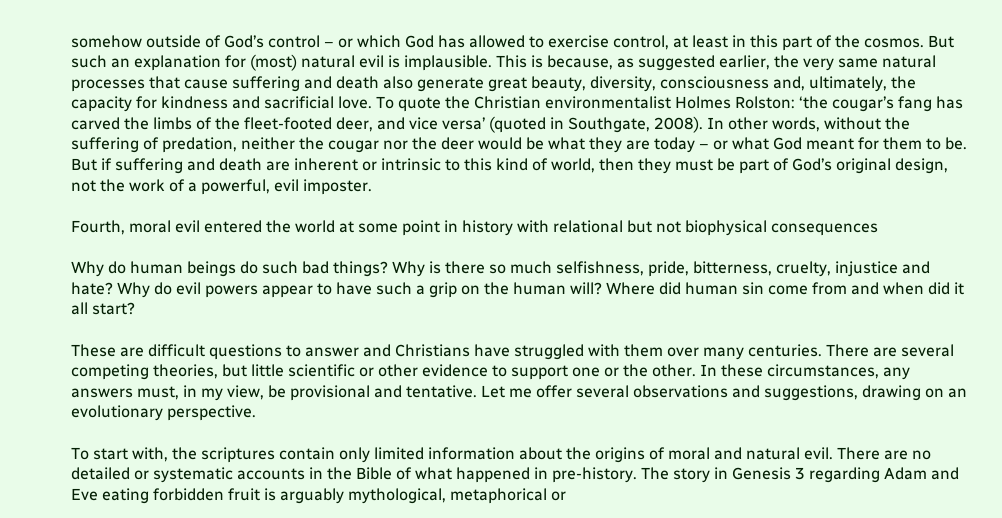somehow outside of God’s control – or which God has allowed to exercise control, at least in this part of the cosmos. But such an explanation for (most) natural evil is implausible. This is because, as suggested earlier, the very same natural processes that cause suffering and death also generate great beauty, diversity, consciousness and, ultimately, the capacity for kindness and sacrificial love. To quote the Christian environmentalist Holmes Rolston: ‘the cougar’s fang has carved the limbs of the fleet-footed deer, and vice versa’ (quoted in Southgate, 2008). In other words, without the suffering of predation, neither the cougar nor the deer would be what they are today – or what God meant for them to be. But if suffering and death are inherent or intrinsic to this kind of world, then they must be part of God’s original design, not the work of a powerful, evil imposter.

Fourth, moral evil entered the world at some point in history with relational but not biophysical consequences

Why do human beings do such bad things? Why is there so much selfishness, pride, bitterness, cruelty, injustice and hate? Why do evil powers appear to have such a grip on the human will? Where did human sin come from and when did it all start?

These are difficult questions to answer and Christians have struggled with them over many centuries. There are several competing theories, but little scientific or other evidence to support one or the other. In these circumstances, any answers must, in my view, be provisional and tentative. Let me offer several observations and suggestions, drawing on an evolutionary perspective.

To start with, the scriptures contain only limited information about the origins of moral and natural evil. There are no detailed or systematic accounts in the Bible of what happened in pre-history. The story in Genesis 3 regarding Adam and Eve eating forbidden fruit is arguably mythological, metaphorical or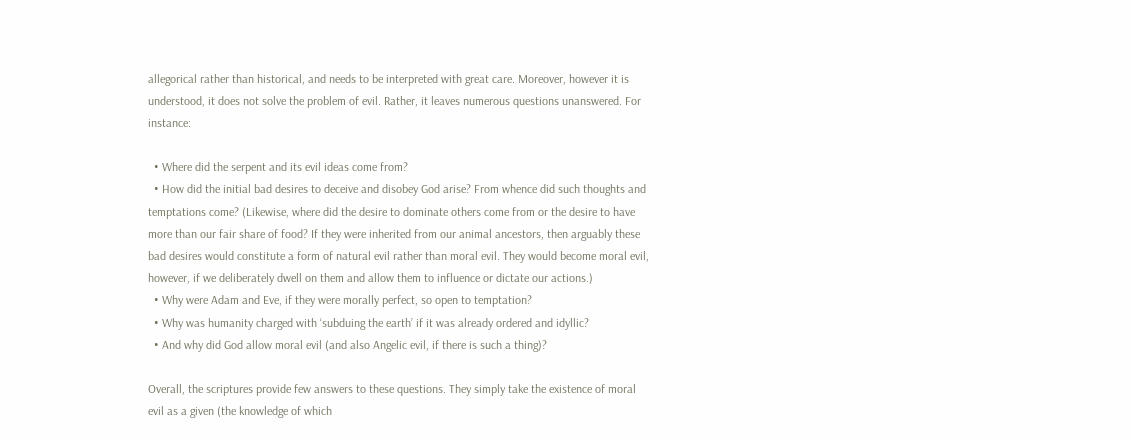allegorical rather than historical, and needs to be interpreted with great care. Moreover, however it is understood, it does not solve the problem of evil. Rather, it leaves numerous questions unanswered. For instance:

  • Where did the serpent and its evil ideas come from?
  • How did the initial bad desires to deceive and disobey God arise? From whence did such thoughts and temptations come? (Likewise, where did the desire to dominate others come from or the desire to have more than our fair share of food? If they were inherited from our animal ancestors, then arguably these bad desires would constitute a form of natural evil rather than moral evil. They would become moral evil, however, if we deliberately dwell on them and allow them to influence or dictate our actions.)
  • Why were Adam and Eve, if they were morally perfect, so open to temptation?
  • Why was humanity charged with ‘subduing the earth’ if it was already ordered and idyllic?
  • And why did God allow moral evil (and also Angelic evil, if there is such a thing)?

Overall, the scriptures provide few answers to these questions. They simply take the existence of moral evil as a given (the knowledge of which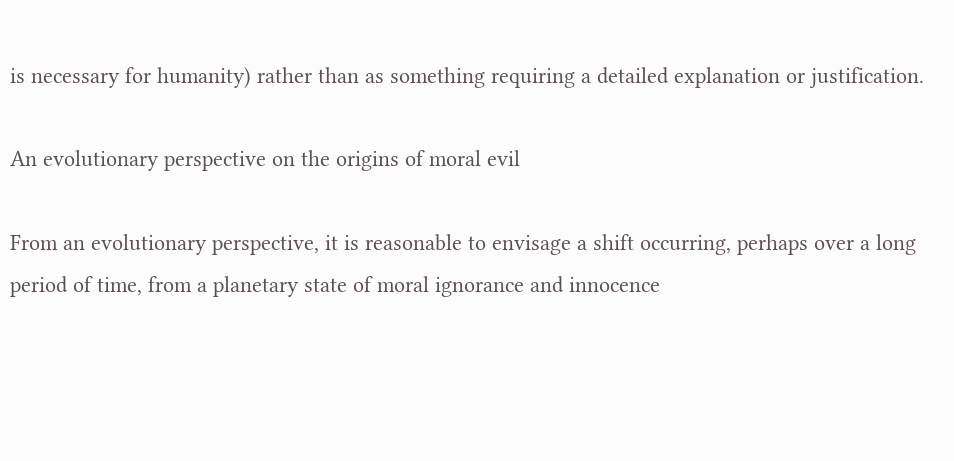is necessary for humanity) rather than as something requiring a detailed explanation or justification.

An evolutionary perspective on the origins of moral evil

From an evolutionary perspective, it is reasonable to envisage a shift occurring, perhaps over a long period of time, from a planetary state of moral ignorance and innocence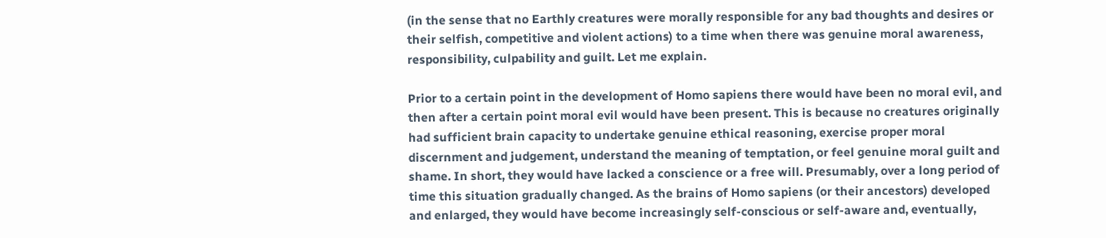(in the sense that no Earthly creatures were morally responsible for any bad thoughts and desires or their selfish, competitive and violent actions) to a time when there was genuine moral awareness, responsibility, culpability and guilt. Let me explain.

Prior to a certain point in the development of Homo sapiens there would have been no moral evil, and then after a certain point moral evil would have been present. This is because no creatures originally had sufficient brain capacity to undertake genuine ethical reasoning, exercise proper moral discernment and judgement, understand the meaning of temptation, or feel genuine moral guilt and shame. In short, they would have lacked a conscience or a free will. Presumably, over a long period of time this situation gradually changed. As the brains of Homo sapiens (or their ancestors) developed and enlarged, they would have become increasingly self-conscious or self-aware and, eventually,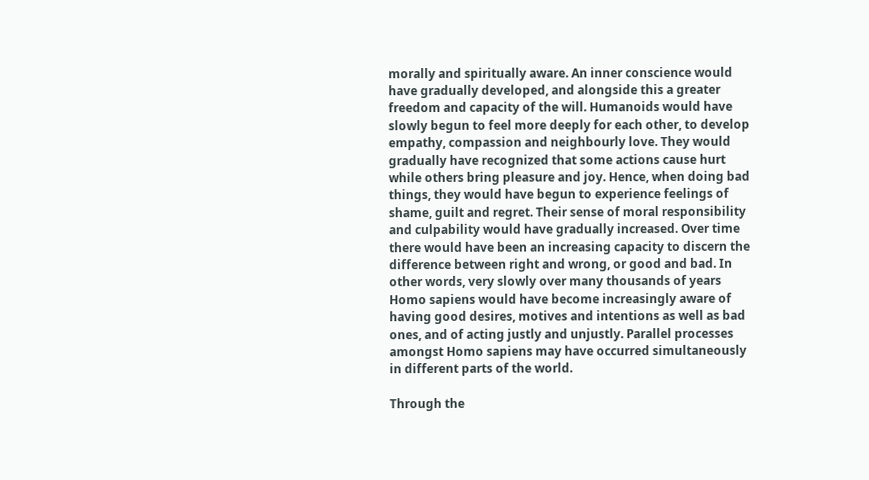morally and spiritually aware. An inner conscience would have gradually developed, and alongside this a greater freedom and capacity of the will. Humanoids would have slowly begun to feel more deeply for each other, to develop empathy, compassion and neighbourly love. They would gradually have recognized that some actions cause hurt while others bring pleasure and joy. Hence, when doing bad things, they would have begun to experience feelings of shame, guilt and regret. Their sense of moral responsibility and culpability would have gradually increased. Over time there would have been an increasing capacity to discern the difference between right and wrong, or good and bad. In other words, very slowly over many thousands of years Homo sapiens would have become increasingly aware of having good desires, motives and intentions as well as bad ones, and of acting justly and unjustly. Parallel processes amongst Homo sapiens may have occurred simultaneously in different parts of the world.

Through the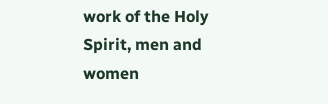work of the Holy Spirit, men and women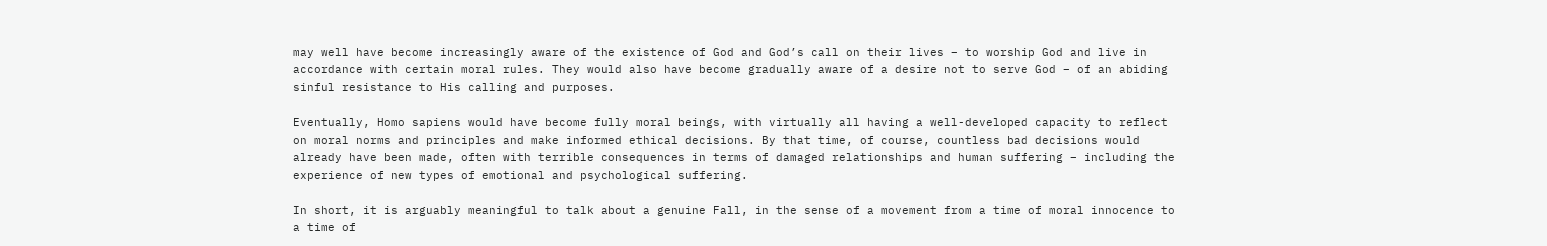may well have become increasingly aware of the existence of God and God’s call on their lives – to worship God and live in accordance with certain moral rules. They would also have become gradually aware of a desire not to serve God – of an abiding sinful resistance to His calling and purposes.

Eventually, Homo sapiens would have become fully moral beings, with virtually all having a well-developed capacity to reflect on moral norms and principles and make informed ethical decisions. By that time, of course, countless bad decisions would already have been made, often with terrible consequences in terms of damaged relationships and human suffering – including the experience of new types of emotional and psychological suffering.

In short, it is arguably meaningful to talk about a genuine Fall, in the sense of a movement from a time of moral innocence to a time of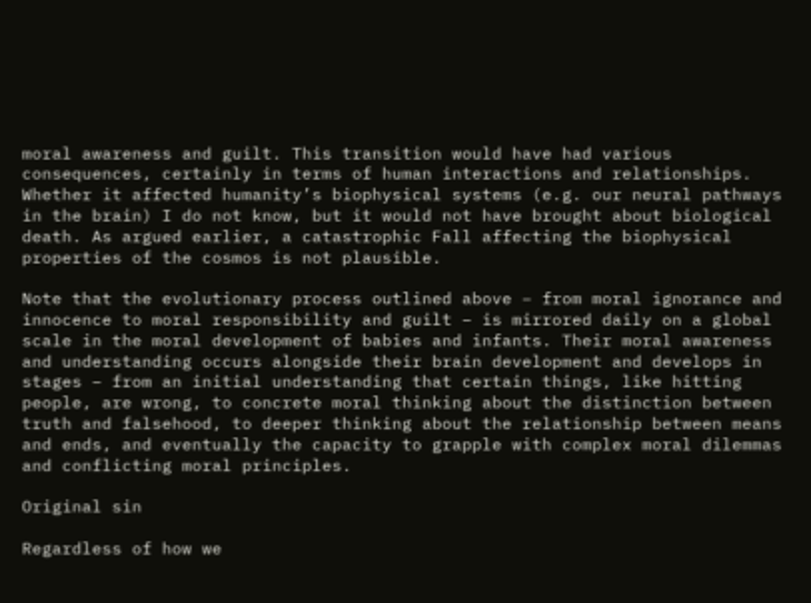moral awareness and guilt. This transition would have had various consequences, certainly in terms of human interactions and relationships. Whether it affected humanity’s biophysical systems (e.g. our neural pathways in the brain) I do not know, but it would not have brought about biological death. As argued earlier, a catastrophic Fall affecting the biophysical properties of the cosmos is not plausible.

Note that the evolutionary process outlined above – from moral ignorance and innocence to moral responsibility and guilt – is mirrored daily on a global scale in the moral development of babies and infants. Their moral awareness and understanding occurs alongside their brain development and develops in stages – from an initial understanding that certain things, like hitting people, are wrong, to concrete moral thinking about the distinction between truth and falsehood, to deeper thinking about the relationship between means and ends, and eventually the capacity to grapple with complex moral dilemmas and conflicting moral principles.

Original sin

Regardless of how we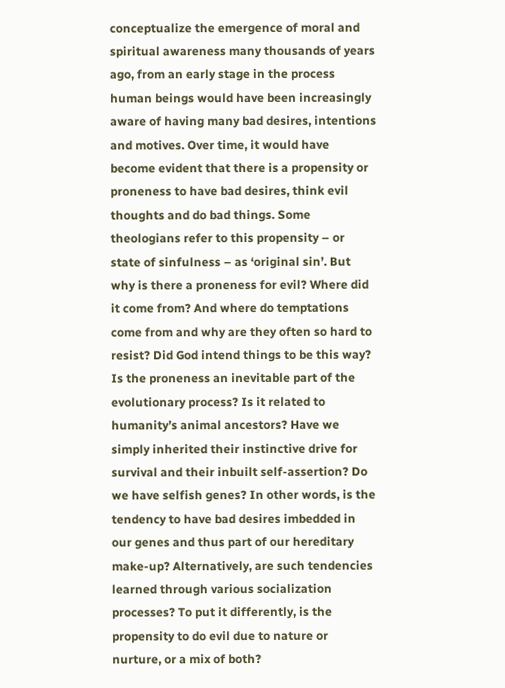conceptualize the emergence of moral and spiritual awareness many thousands of years ago, from an early stage in the process human beings would have been increasingly aware of having many bad desires, intentions and motives. Over time, it would have become evident that there is a propensity or proneness to have bad desires, think evil thoughts and do bad things. Some theologians refer to this propensity – or state of sinfulness – as ‘original sin’. But why is there a proneness for evil? Where did it come from? And where do temptations come from and why are they often so hard to resist? Did God intend things to be this way? Is the proneness an inevitable part of the evolutionary process? Is it related to humanity’s animal ancestors? Have we simply inherited their instinctive drive for survival and their inbuilt self-assertion? Do we have selfish genes? In other words, is the tendency to have bad desires imbedded in our genes and thus part of our hereditary make-up? Alternatively, are such tendencies learned through various socialization processes? To put it differently, is the propensity to do evil due to nature or nurture, or a mix of both?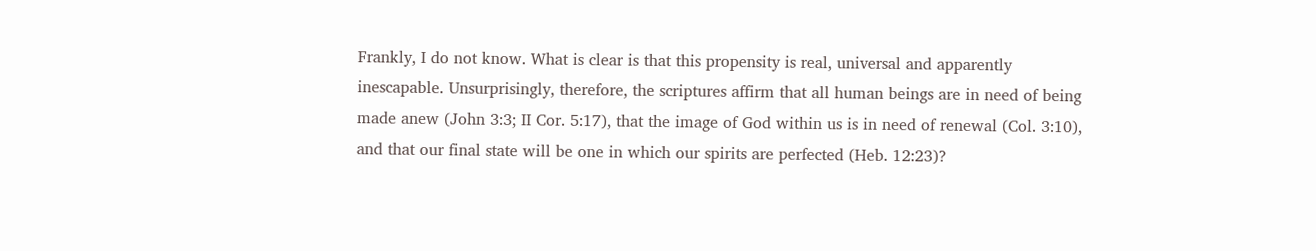Frankly, I do not know. What is clear is that this propensity is real, universal and apparently inescapable. Unsurprisingly, therefore, the scriptures affirm that all human beings are in need of being made anew (John 3:3; II Cor. 5:17), that the image of God within us is in need of renewal (Col. 3:10), and that our final state will be one in which our spirits are perfected (Heb. 12:23)?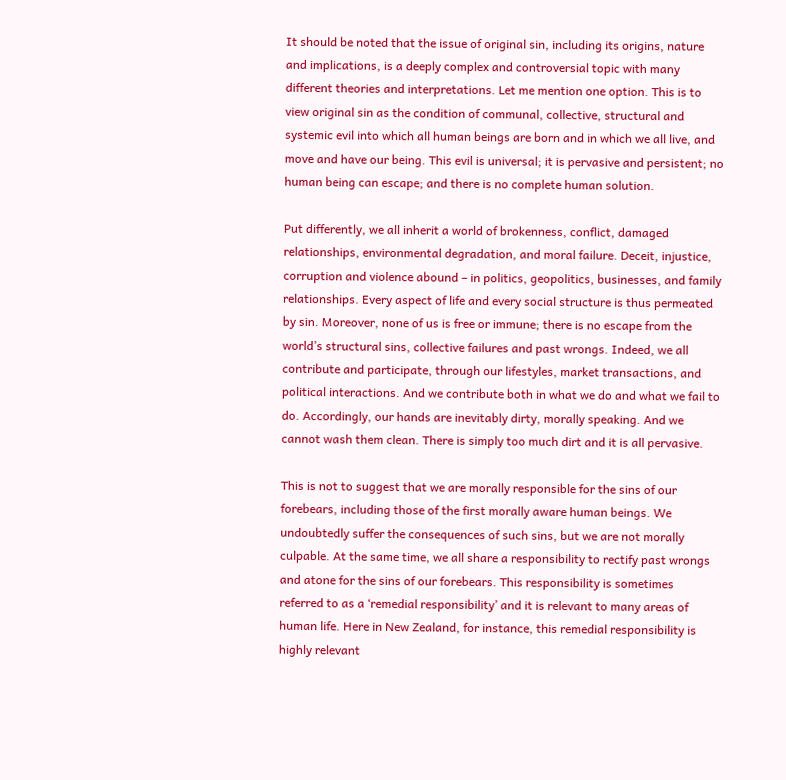It should be noted that the issue of original sin, including its origins, nature and implications, is a deeply complex and controversial topic with many different theories and interpretations. Let me mention one option. This is to view original sin as the condition of communal, collective, structural and systemic evil into which all human beings are born and in which we all live, and move and have our being. This evil is universal; it is pervasive and persistent; no human being can escape; and there is no complete human solution.

Put differently, we all inherit a world of brokenness, conflict, damaged relationships, environmental degradation, and moral failure. Deceit, injustice, corruption and violence abound – in politics, geopolitics, businesses, and family relationships. Every aspect of life and every social structure is thus permeated by sin. Moreover, none of us is free or immune; there is no escape from the world’s structural sins, collective failures and past wrongs. Indeed, we all contribute and participate, through our lifestyles, market transactions, and political interactions. And we contribute both in what we do and what we fail to do. Accordingly, our hands are inevitably dirty, morally speaking. And we cannot wash them clean. There is simply too much dirt and it is all pervasive.

This is not to suggest that we are morally responsible for the sins of our forebears, including those of the first morally aware human beings. We undoubtedly suffer the consequences of such sins, but we are not morally culpable. At the same time, we all share a responsibility to rectify past wrongs and atone for the sins of our forebears. This responsibility is sometimes referred to as a ‘remedial responsibility’ and it is relevant to many areas of human life. Here in New Zealand, for instance, this remedial responsibility is highly relevant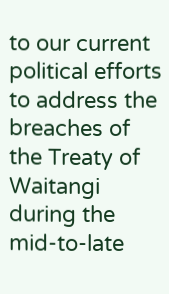to our current political efforts to address the breaches of the Treaty of Waitangi during the mid-to-late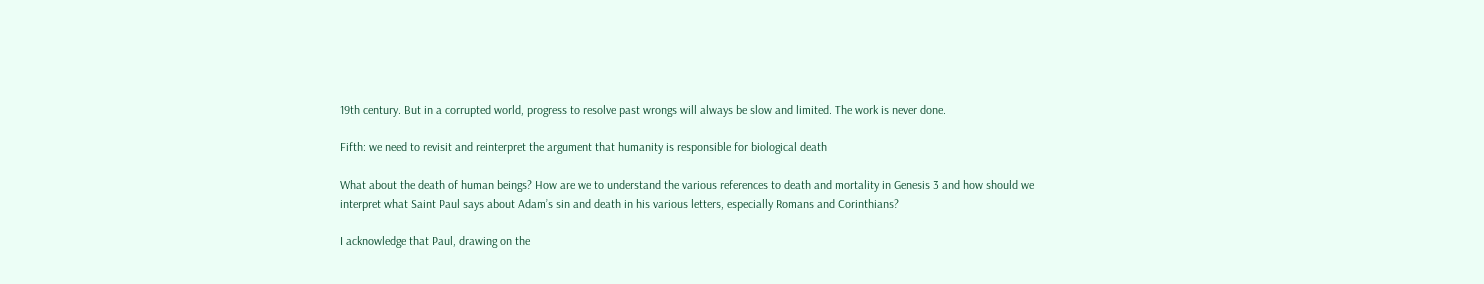19th century. But in a corrupted world, progress to resolve past wrongs will always be slow and limited. The work is never done.

Fifth: we need to revisit and reinterpret the argument that humanity is responsible for biological death

What about the death of human beings? How are we to understand the various references to death and mortality in Genesis 3 and how should we interpret what Saint Paul says about Adam’s sin and death in his various letters, especially Romans and Corinthians?

I acknowledge that Paul, drawing on the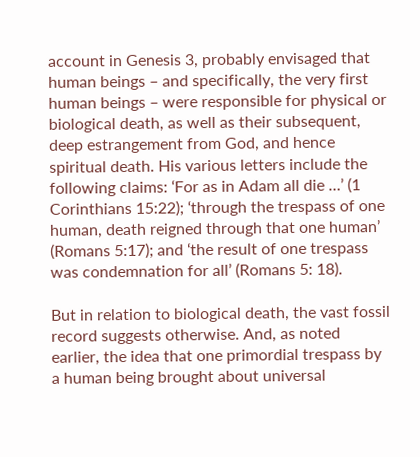account in Genesis 3, probably envisaged that human beings – and specifically, the very first human beings – were responsible for physical or biological death, as well as their subsequent, deep estrangement from God, and hence spiritual death. His various letters include the following claims: ‘For as in Adam all die …’ (1 Corinthians 15:22); ‘through the trespass of one human, death reigned through that one human’ (Romans 5:17); and ‘the result of one trespass was condemnation for all’ (Romans 5: 18).

But in relation to biological death, the vast fossil record suggests otherwise. And, as noted earlier, the idea that one primordial trespass by a human being brought about universal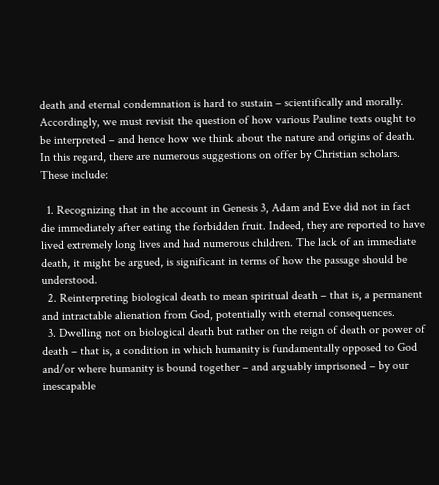death and eternal condemnation is hard to sustain – scientifically and morally. Accordingly, we must revisit the question of how various Pauline texts ought to be interpreted – and hence how we think about the nature and origins of death. In this regard, there are numerous suggestions on offer by Christian scholars. These include:

  1. Recognizing that in the account in Genesis 3, Adam and Eve did not in fact die immediately after eating the forbidden fruit. Indeed, they are reported to have lived extremely long lives and had numerous children. The lack of an immediate death, it might be argued, is significant in terms of how the passage should be understood.
  2. Reinterpreting biological death to mean spiritual death – that is, a permanent and intractable alienation from God, potentially with eternal consequences.
  3. Dwelling not on biological death but rather on the reign of death or power of death – that is, a condition in which humanity is fundamentally opposed to God and/or where humanity is bound together – and arguably imprisoned – by our inescapable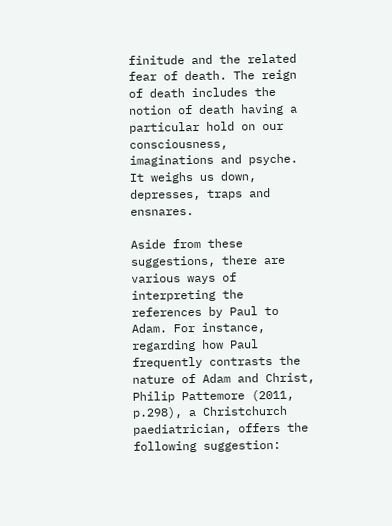finitude and the related fear of death. The reign of death includes the notion of death having a particular hold on our consciousness, imaginations and psyche. It weighs us down, depresses, traps and ensnares.

Aside from these suggestions, there are various ways of interpreting the references by Paul to Adam. For instance, regarding how Paul frequently contrasts the nature of Adam and Christ, Philip Pattemore (2011, p.298), a Christchurch paediatrician, offers the following suggestion: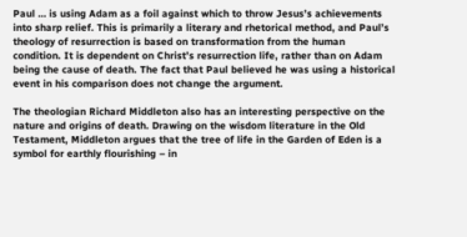Paul … is using Adam as a foil against which to throw Jesus’s achievements into sharp relief. This is primarily a literary and rhetorical method, and Paul’s theology of resurrection is based on transformation from the human condition. It is dependent on Christ’s resurrection life, rather than on Adam being the cause of death. The fact that Paul believed he was using a historical event in his comparison does not change the argument.

The theologian Richard Middleton also has an interesting perspective on the nature and origins of death. Drawing on the wisdom literature in the Old Testament, Middleton argues that the tree of life in the Garden of Eden is a symbol for earthly flourishing – in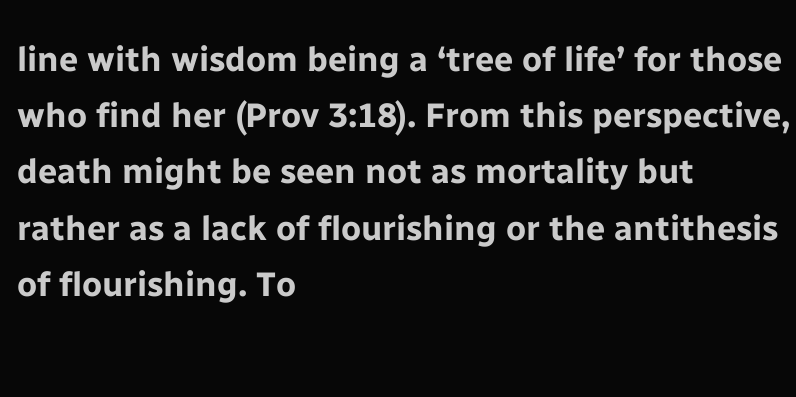line with wisdom being a ‘tree of life’ for those who find her (Prov 3:18). From this perspective, death might be seen not as mortality but rather as a lack of flourishing or the antithesis of flourishing. To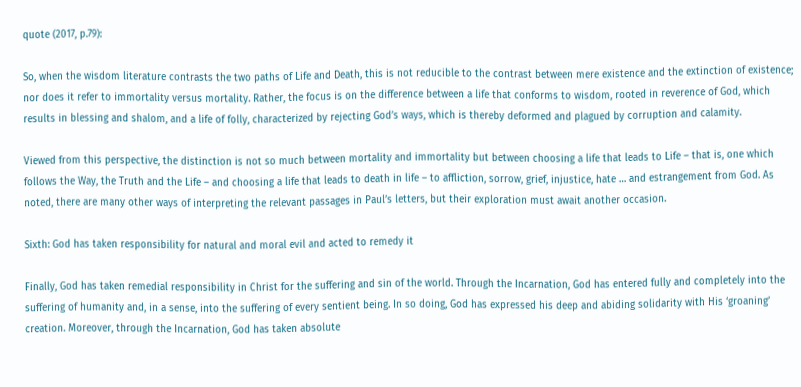quote (2017, p.79):

So, when the wisdom literature contrasts the two paths of Life and Death, this is not reducible to the contrast between mere existence and the extinction of existence; nor does it refer to immortality versus mortality. Rather, the focus is on the difference between a life that conforms to wisdom, rooted in reverence of God, which results in blessing and shalom, and a life of folly, characterized by rejecting God’s ways, which is thereby deformed and plagued by corruption and calamity.

Viewed from this perspective, the distinction is not so much between mortality and immortality but between choosing a life that leads to Life – that is, one which follows the Way, the Truth and the Life – and choosing a life that leads to death in life – to affliction, sorrow, grief, injustice, hate … and estrangement from God. As noted, there are many other ways of interpreting the relevant passages in Paul’s letters, but their exploration must await another occasion.

Sixth: God has taken responsibility for natural and moral evil and acted to remedy it

Finally, God has taken remedial responsibility in Christ for the suffering and sin of the world. Through the Incarnation, God has entered fully and completely into the suffering of humanity and, in a sense, into the suffering of every sentient being. In so doing, God has expressed his deep and abiding solidarity with His ‘groaning’ creation. Moreover, through the Incarnation, God has taken absolute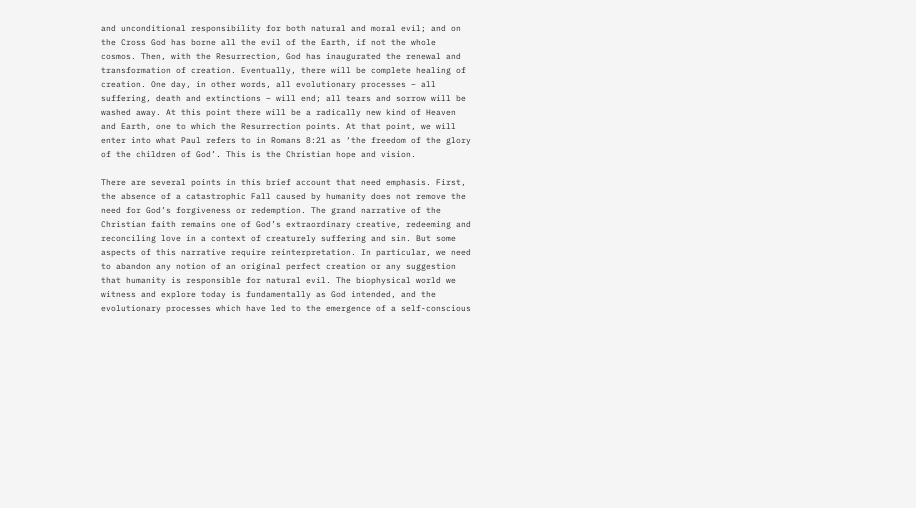and unconditional responsibility for both natural and moral evil; and on the Cross God has borne all the evil of the Earth, if not the whole cosmos. Then, with the Resurrection, God has inaugurated the renewal and transformation of creation. Eventually, there will be complete healing of creation. One day, in other words, all evolutionary processes – all suffering, death and extinctions – will end; all tears and sorrow will be washed away. At this point there will be a radically new kind of Heaven and Earth, one to which the Resurrection points. At that point, we will enter into what Paul refers to in Romans 8:21 as ‘the freedom of the glory of the children of God’. This is the Christian hope and vision.

There are several points in this brief account that need emphasis. First, the absence of a catastrophic Fall caused by humanity does not remove the need for God’s forgiveness or redemption. The grand narrative of the Christian faith remains one of God’s extraordinary creative, redeeming and reconciling love in a context of creaturely suffering and sin. But some aspects of this narrative require reinterpretation. In particular, we need to abandon any notion of an original perfect creation or any suggestion that humanity is responsible for natural evil. The biophysical world we witness and explore today is fundamentally as God intended, and the evolutionary processes which have led to the emergence of a self-conscious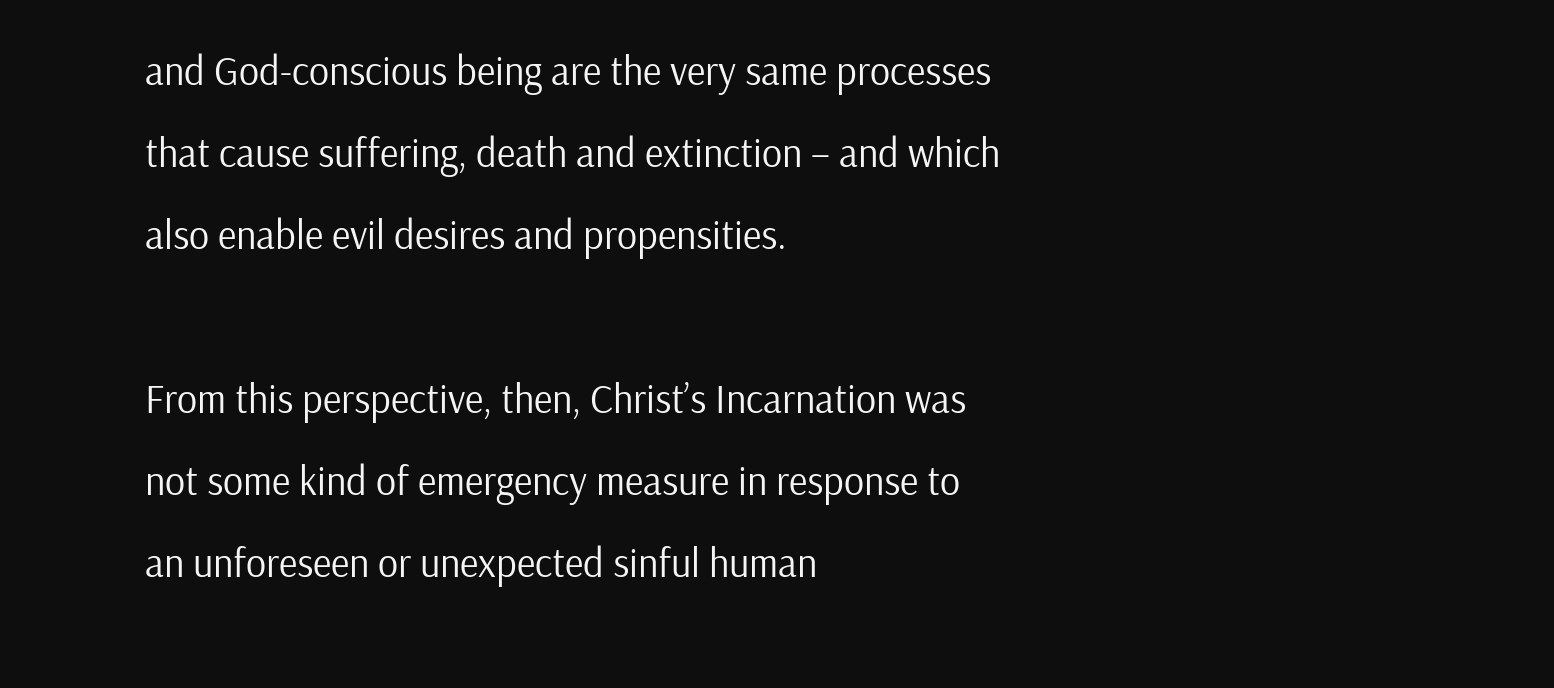and God-conscious being are the very same processes that cause suffering, death and extinction – and which also enable evil desires and propensities.

From this perspective, then, Christ’s Incarnation was not some kind of emergency measure in response to an unforeseen or unexpected sinful human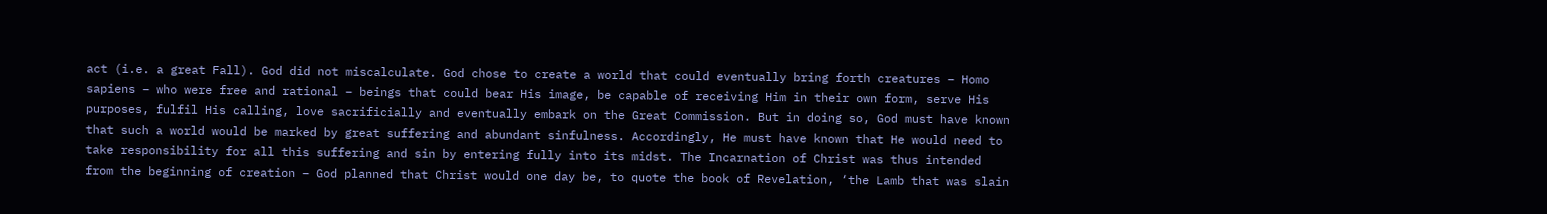act (i.e. a great Fall). God did not miscalculate. God chose to create a world that could eventually bring forth creatures – Homo sapiens – who were free and rational – beings that could bear His image, be capable of receiving Him in their own form, serve His purposes, fulfil His calling, love sacrificially and eventually embark on the Great Commission. But in doing so, God must have known that such a world would be marked by great suffering and abundant sinfulness. Accordingly, He must have known that He would need to take responsibility for all this suffering and sin by entering fully into its midst. The Incarnation of Christ was thus intended from the beginning of creation – God planned that Christ would one day be, to quote the book of Revelation, ‘the Lamb that was slain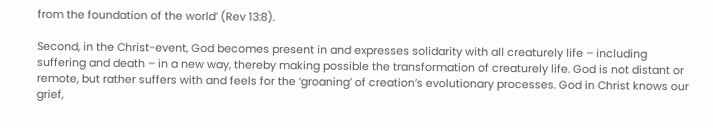from the foundation of the world’ (Rev 13:8).

Second, in the Christ-event, God becomes present in and expresses solidarity with all creaturely life – including suffering and death – in a new way, thereby making possible the transformation of creaturely life. God is not distant or remote, but rather suffers with and feels for the ‘groaning’ of creation’s evolutionary processes. God in Christ knows our grief,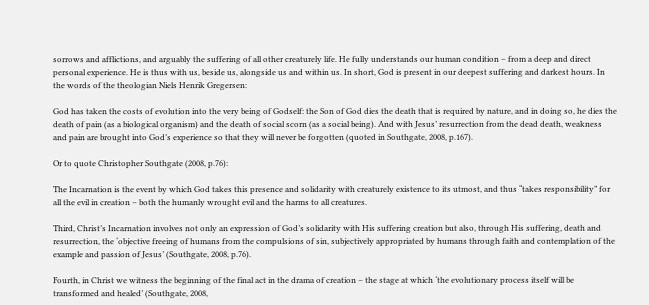sorrows and afflictions, and arguably the suffering of all other creaturely life. He fully understands our human condition – from a deep and direct personal experience. He is thus with us, beside us, alongside us and within us. In short, God is present in our deepest suffering and darkest hours. In the words of the theologian Niels Henrik Gregersen:

God has taken the costs of evolution into the very being of Godself: the Son of God dies the death that is required by nature, and in doing so, he dies the death of pain (as a biological organism) and the death of social scorn (as a social being). And with Jesus’ resurrection from the dead death, weakness and pain are brought into God’s experience so that they will never be forgotten (quoted in Southgate, 2008, p.167).

Or to quote Christopher Southgate (2008, p.76):

The Incarnation is the event by which God takes this presence and solidarity with creaturely existence to its utmost, and thus “takes responsibility” for all the evil in creation – both the humanly wrought evil and the harms to all creatures.

Third, Christ’s Incarnation involves not only an expression of God’s solidarity with His suffering creation but also, through His suffering, death and resurrection, the ‘objective freeing of humans from the compulsions of sin, subjectively appropriated by humans through faith and contemplation of the example and passion of Jesus’ (Southgate, 2008, p.76).

Fourth, in Christ we witness the beginning of the final act in the drama of creation – the stage at which ‘the evolutionary process itself will be transformed and healed’ (Southgate, 2008,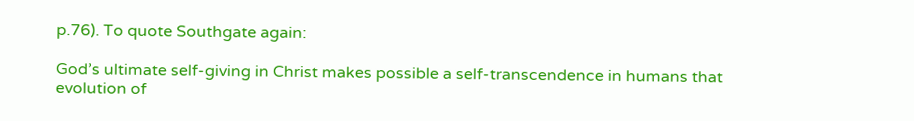p.76). To quote Southgate again:

God’s ultimate self-giving in Christ makes possible a self-transcendence in humans that evolution of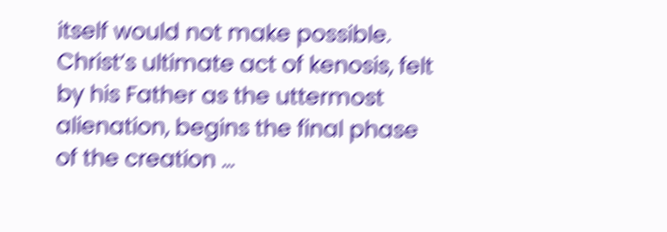itself would not make possible. Christ’s ultimate act of kenosis, felt by his Father as the uttermost alienation, begins the final phase of the creation …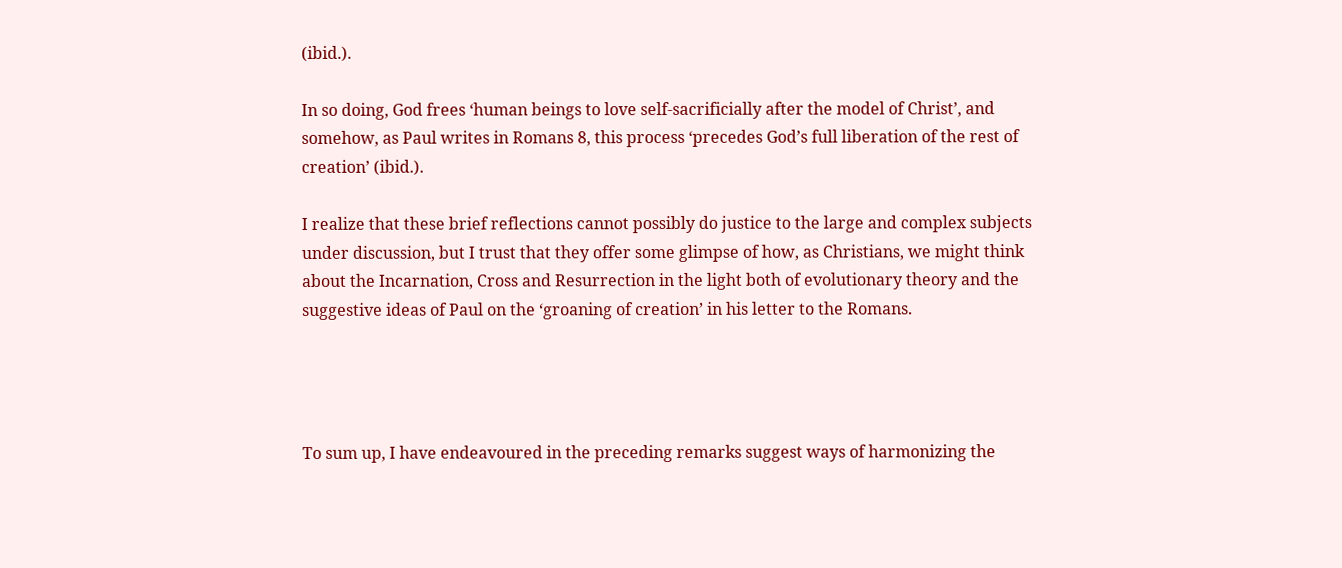(ibid.).

In so doing, God frees ‘human beings to love self-sacrificially after the model of Christ’, and somehow, as Paul writes in Romans 8, this process ‘precedes God’s full liberation of the rest of creation’ (ibid.).

I realize that these brief reflections cannot possibly do justice to the large and complex subjects under discussion, but I trust that they offer some glimpse of how, as Christians, we might think about the Incarnation, Cross and Resurrection in the light both of evolutionary theory and the suggestive ideas of Paul on the ‘groaning of creation’ in his letter to the Romans.




To sum up, I have endeavoured in the preceding remarks suggest ways of harmonizing the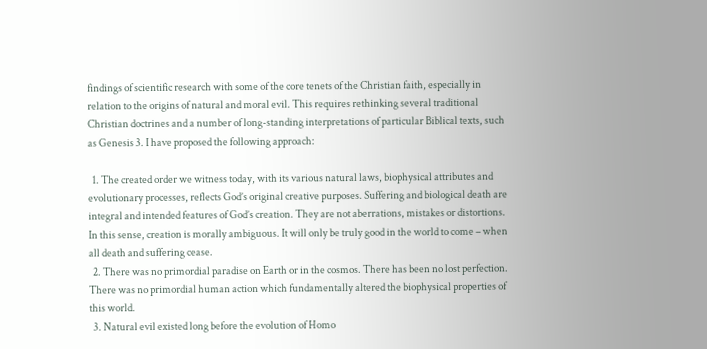findings of scientific research with some of the core tenets of the Christian faith, especially in relation to the origins of natural and moral evil. This requires rethinking several traditional Christian doctrines and a number of long-standing interpretations of particular Biblical texts, such as Genesis 3. I have proposed the following approach:

  1. The created order we witness today, with its various natural laws, biophysical attributes and evolutionary processes, reflects God’s original creative purposes. Suffering and biological death are integral and intended features of God’s creation. They are not aberrations, mistakes or distortions. In this sense, creation is morally ambiguous. It will only be truly good in the world to come – when all death and suffering cease.
  2. There was no primordial paradise on Earth or in the cosmos. There has been no lost perfection. There was no primordial human action which fundamentally altered the biophysical properties of this world.
  3. Natural evil existed long before the evolution of Homo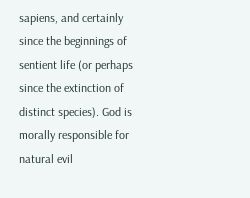sapiens, and certainly since the beginnings of sentient life (or perhaps since the extinction of distinct species). God is morally responsible for natural evil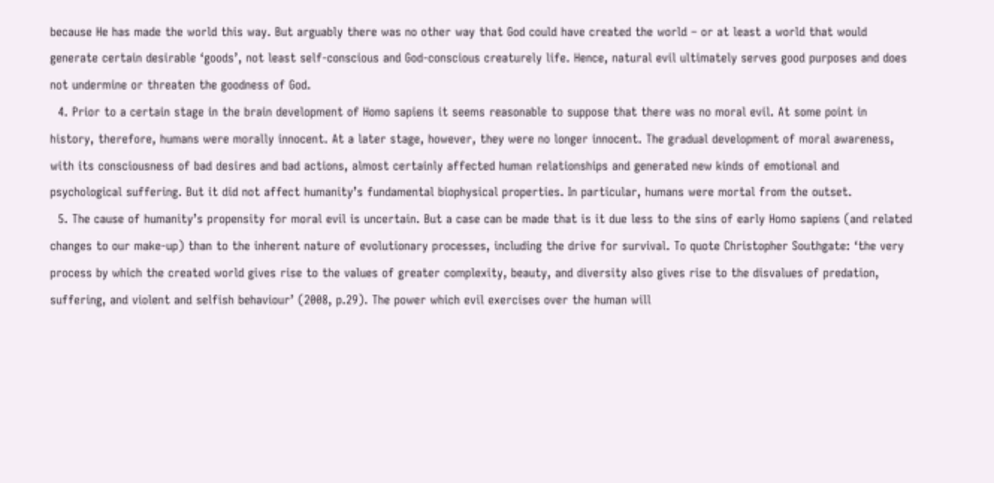because He has made the world this way. But arguably there was no other way that God could have created the world – or at least a world that would generate certain desirable ‘goods’, not least self-conscious and God-conscious creaturely life. Hence, natural evil ultimately serves good purposes and does not undermine or threaten the goodness of God.
  4. Prior to a certain stage in the brain development of Homo sapiens it seems reasonable to suppose that there was no moral evil. At some point in history, therefore, humans were morally innocent. At a later stage, however, they were no longer innocent. The gradual development of moral awareness, with its consciousness of bad desires and bad actions, almost certainly affected human relationships and generated new kinds of emotional and psychological suffering. But it did not affect humanity’s fundamental biophysical properties. In particular, humans were mortal from the outset.
  5. The cause of humanity’s propensity for moral evil is uncertain. But a case can be made that is it due less to the sins of early Homo sapiens (and related changes to our make-up) than to the inherent nature of evolutionary processes, including the drive for survival. To quote Christopher Southgate: ‘the very process by which the created world gives rise to the values of greater complexity, beauty, and diversity also gives rise to the disvalues of predation, suffering, and violent and selfish behaviour’ (2008, p.29). The power which evil exercises over the human will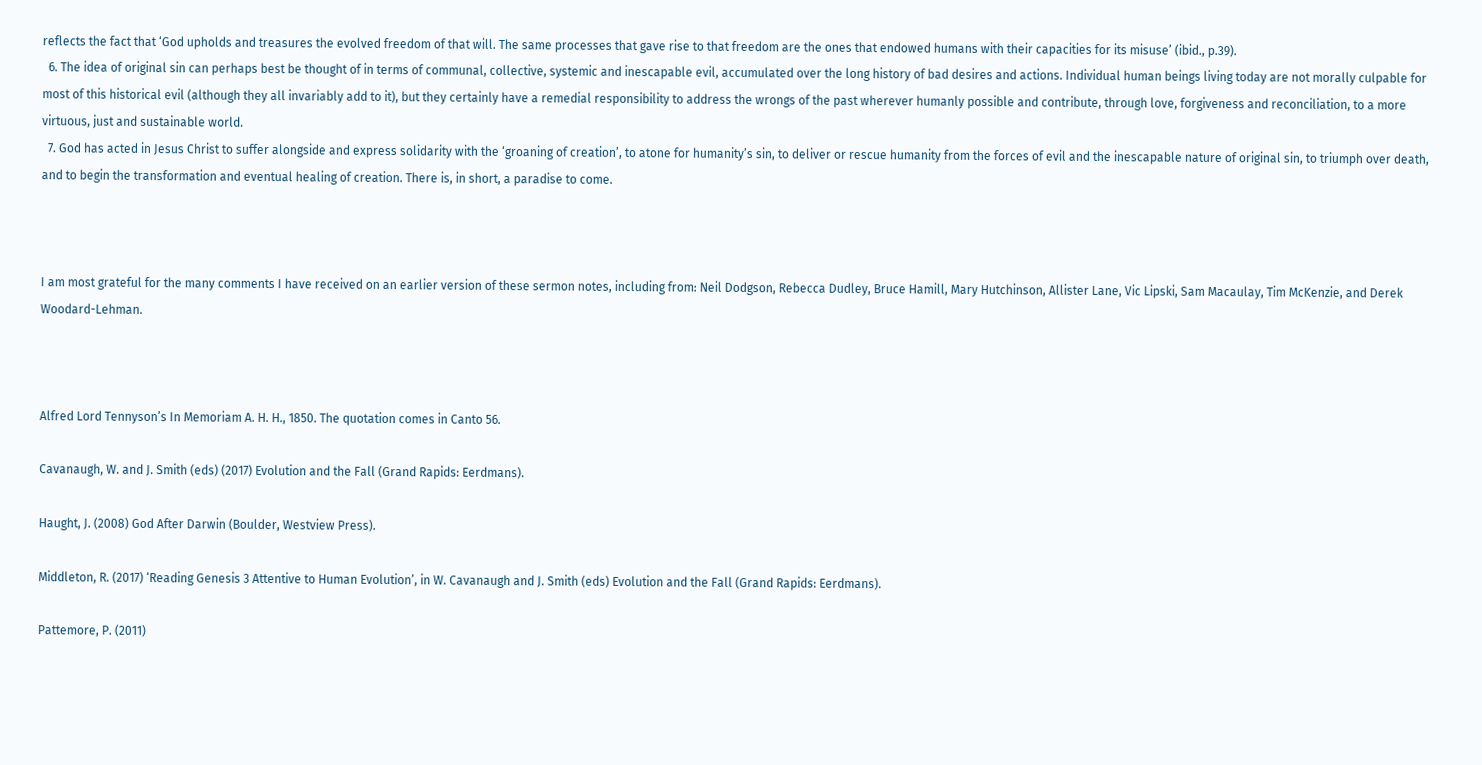reflects the fact that ‘God upholds and treasures the evolved freedom of that will. The same processes that gave rise to that freedom are the ones that endowed humans with their capacities for its misuse’ (ibid., p.39).
  6. The idea of original sin can perhaps best be thought of in terms of communal, collective, systemic and inescapable evil, accumulated over the long history of bad desires and actions. Individual human beings living today are not morally culpable for most of this historical evil (although they all invariably add to it), but they certainly have a remedial responsibility to address the wrongs of the past wherever humanly possible and contribute, through love, forgiveness and reconciliation, to a more virtuous, just and sustainable world.
  7. God has acted in Jesus Christ to suffer alongside and express solidarity with the ‘groaning of creation’, to atone for humanity’s sin, to deliver or rescue humanity from the forces of evil and the inescapable nature of original sin, to triumph over death, and to begin the transformation and eventual healing of creation. There is, in short, a paradise to come.



I am most grateful for the many comments I have received on an earlier version of these sermon notes, including from: Neil Dodgson, Rebecca Dudley, Bruce Hamill, Mary Hutchinson, Allister Lane, Vic Lipski, Sam Macaulay, Tim McKenzie, and Derek Woodard-Lehman.



Alfred Lord Tennyson’s In Memoriam A. H. H., 1850. The quotation comes in Canto 56.

Cavanaugh, W. and J. Smith (eds) (2017) Evolution and the Fall (Grand Rapids: Eerdmans).

Haught, J. (2008) God After Darwin (Boulder, Westview Press).

Middleton, R. (2017) ‘Reading Genesis 3 Attentive to Human Evolution’, in W. Cavanaugh and J. Smith (eds) Evolution and the Fall (Grand Rapids: Eerdmans).

Pattemore, P. (2011)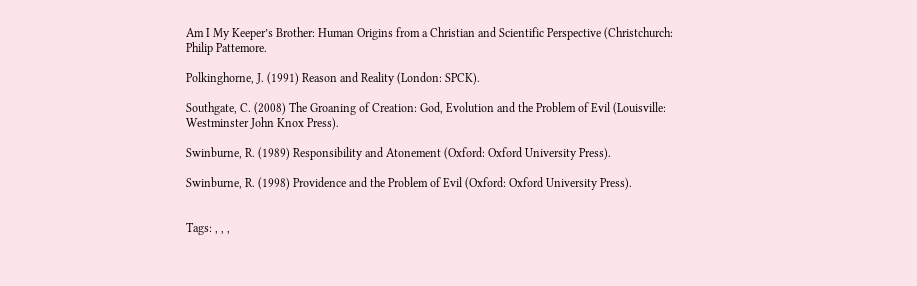Am I My Keeper’s Brother: Human Origins from a Christian and Scientific Perspective (Christchurch: Philip Pattemore.

Polkinghorne, J. (1991) Reason and Reality (London: SPCK).

Southgate, C. (2008) The Groaning of Creation: God, Evolution and the Problem of Evil (Louisville: Westminster John Knox Press).

Swinburne, R. (1989) Responsibility and Atonement (Oxford: Oxford University Press).

Swinburne, R. (1998) Providence and the Problem of Evil (Oxford: Oxford University Press).


Tags: , , ,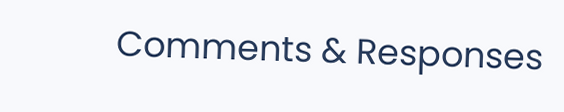Comments & Responses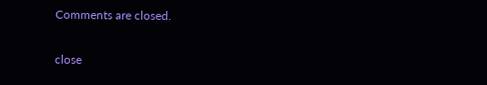Comments are closed.

close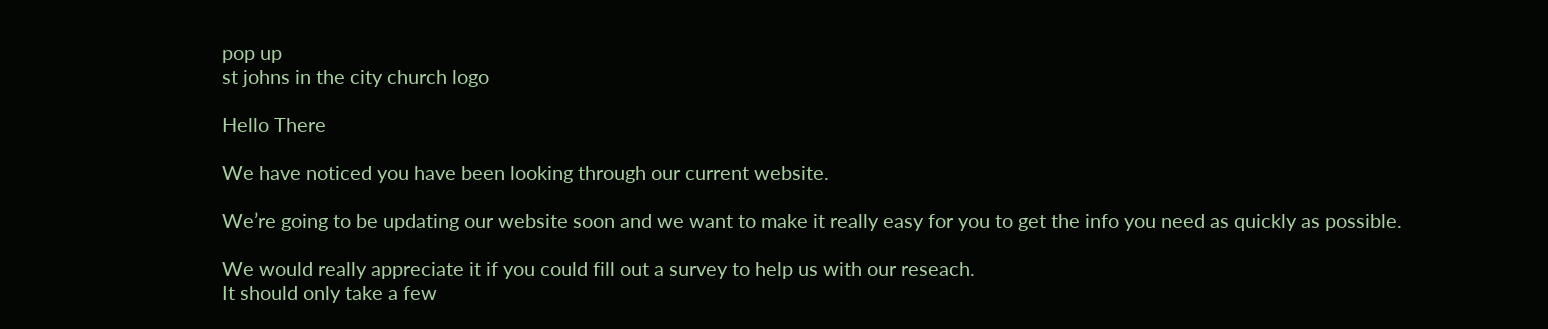pop up
st johns in the city church logo

Hello There

We have noticed you have been looking through our current website.

We’re going to be updating our website soon and we want to make it really easy for you to get the info you need as quickly as possible.

We would really appreciate it if you could fill out a survey to help us with our reseach.
It should only take a few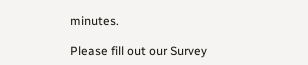minutes.

Please fill out our Survey